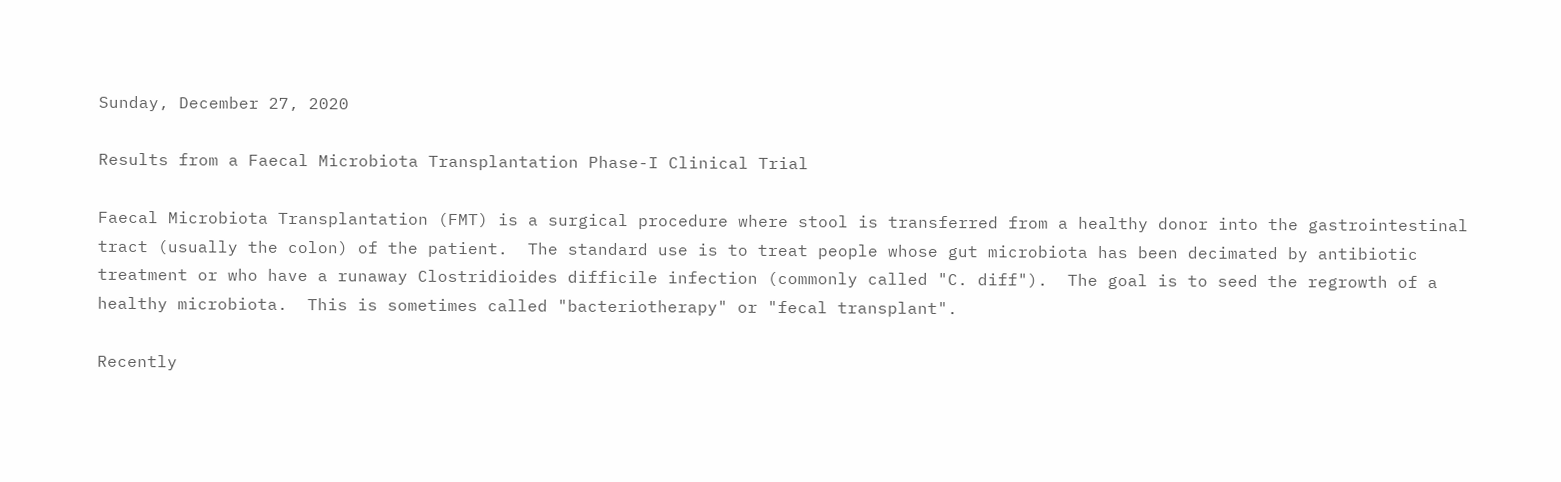Sunday, December 27, 2020

Results from a Faecal Microbiota Transplantation Phase-I Clinical Trial

Faecal Microbiota Transplantation (FMT) is a surgical procedure where stool is transferred from a healthy donor into the gastrointestinal tract (usually the colon) of the patient.  The standard use is to treat people whose gut microbiota has been decimated by antibiotic treatment or who have a runaway Clostridioides difficile infection (commonly called "C. diff").  The goal is to seed the regrowth of a healthy microbiota.  This is sometimes called "bacteriotherapy" or "fecal transplant".

Recently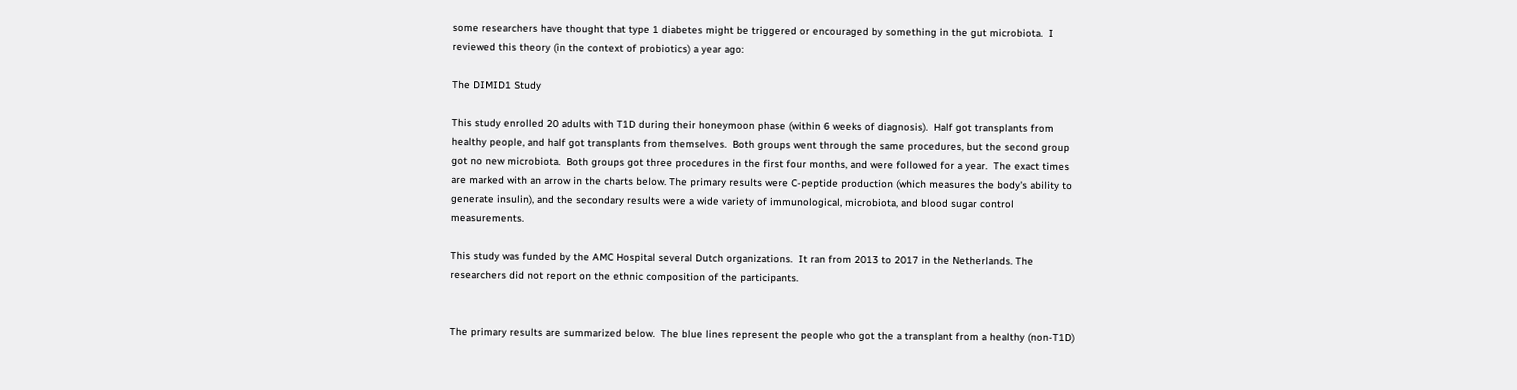some researchers have thought that type 1 diabetes might be triggered or encouraged by something in the gut microbiota.  I reviewed this theory (in the context of probiotics) a year ago:

The DIMID1 Study

This study enrolled 20 adults with T1D during their honeymoon phase (within 6 weeks of diagnosis).  Half got transplants from healthy people, and half got transplants from themselves.  Both groups went through the same procedures, but the second group got no new microbiota.  Both groups got three procedures in the first four months, and were followed for a year.  The exact times are marked with an arrow in the charts below. The primary results were C-peptide production (which measures the body's ability to generate insulin), and the secondary results were a wide variety of immunological, microbiota, and blood sugar control measurements.

This study was funded by the AMC Hospital several Dutch organizations.  It ran from 2013 to 2017 in the Netherlands. The researchers did not report on the ethnic composition of the participants.


The primary results are summarized below.  The blue lines represent the people who got the a transplant from a healthy (non-T1D)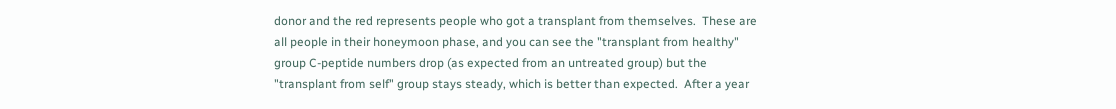donor and the red represents people who got a transplant from themselves.  These are all people in their honeymoon phase, and you can see the "transplant from healthy" group C-peptide numbers drop (as expected from an untreated group) but the "transplant from self" group stays steady, which is better than expected.  After a year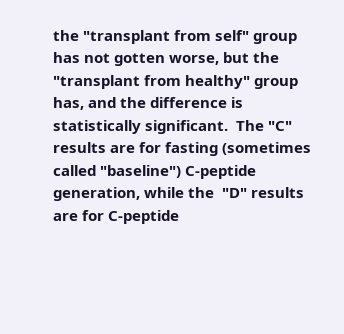the "transplant from self" group has not gotten worse, but the "transplant from healthy" group has, and the difference is statistically significant.  The "C" results are for fasting (sometimes called "baseline") C-peptide generation, while the  "D" results are for C-peptide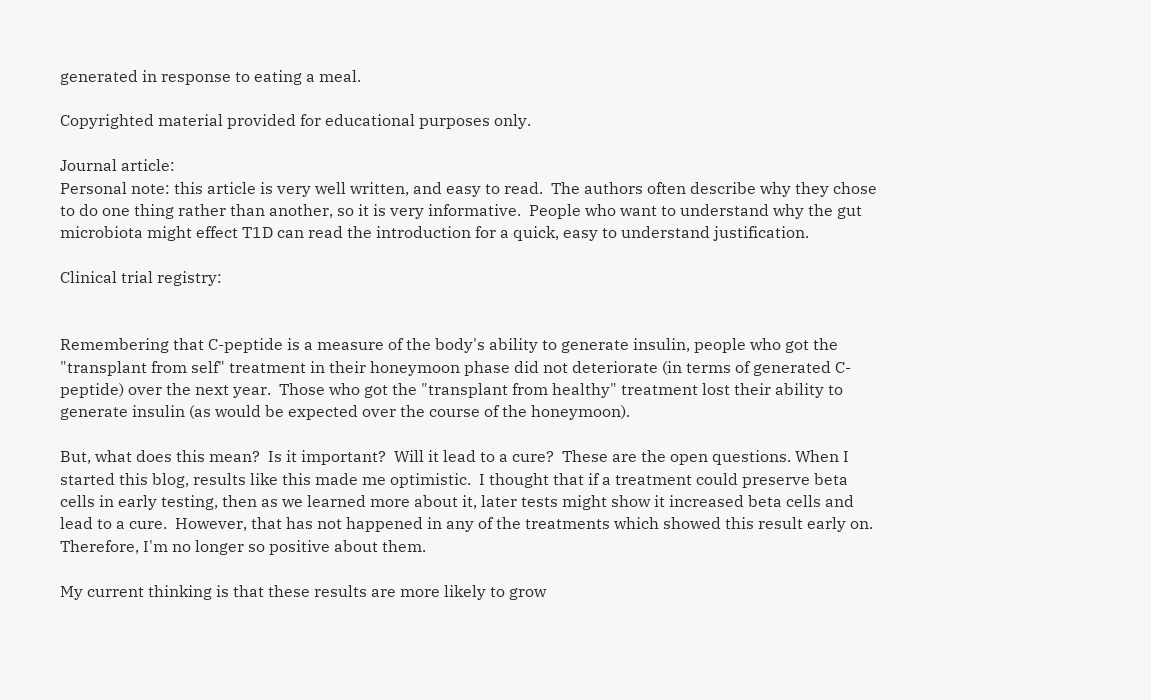generated in response to eating a meal.

Copyrighted material provided for educational purposes only.

Journal article:
Personal note: this article is very well written, and easy to read.  The authors often describe why they chose to do one thing rather than another, so it is very informative.  People who want to understand why the gut microbiota might effect T1D can read the introduction for a quick, easy to understand justification.

Clinical trial registry:


Remembering that C-peptide is a measure of the body's ability to generate insulin, people who got the "transplant from self" treatment in their honeymoon phase did not deteriorate (in terms of generated C-peptide) over the next year.  Those who got the "transplant from healthy" treatment lost their ability to generate insulin (as would be expected over the course of the honeymoon).

But, what does this mean?  Is it important?  Will it lead to a cure?  These are the open questions. When I started this blog, results like this made me optimistic.  I thought that if a treatment could preserve beta cells in early testing, then as we learned more about it, later tests might show it increased beta cells and lead to a cure.  However, that has not happened in any of the treatments which showed this result early on.  Therefore, I'm no longer so positive about them.

My current thinking is that these results are more likely to grow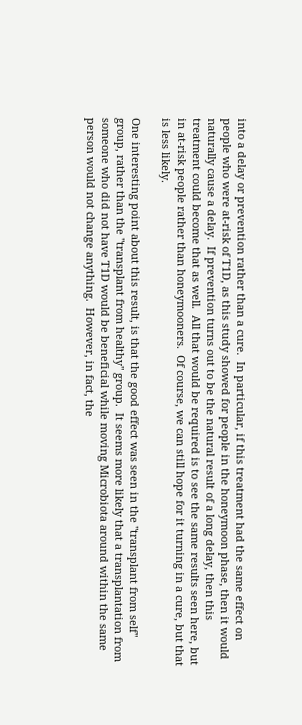into a delay or prevention rather than a cure.  In particular, if this treatment had the same effect on people who were at-risk of T1D, as this study showed for people in the honeymoon phase, then it would naturally cause a delay.  If prevention turns out to be the natural result of a long delay, then this treatment could become that as well.  All that would be required is to see the same results seen here, but in at-risk people rather than honeymooners.  Of course, we can still hope for it turning in a cure, but that is less likely.

One interesting point about this result, is that the good effect was seen in the "transplant from self" group, rather than the "transplant from healthy" group.  It seems more likely that a transplantation from someone who did not have T1D would be beneficial while moving Microbiota around within the same person would not change anything.  However, in fact, the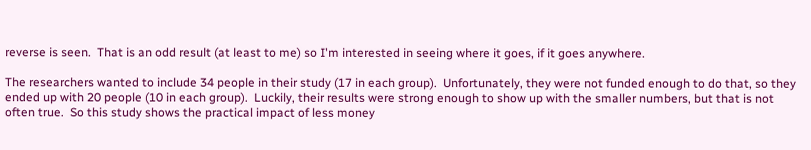reverse is seen.  That is an odd result (at least to me) so I'm interested in seeing where it goes, if it goes anywhere.

The researchers wanted to include 34 people in their study (17 in each group).  Unfortunately, they were not funded enough to do that, so they ended up with 20 people (10 in each group).  Luckily, their results were strong enough to show up with the smaller numbers, but that is not often true.  So this study shows the practical impact of less money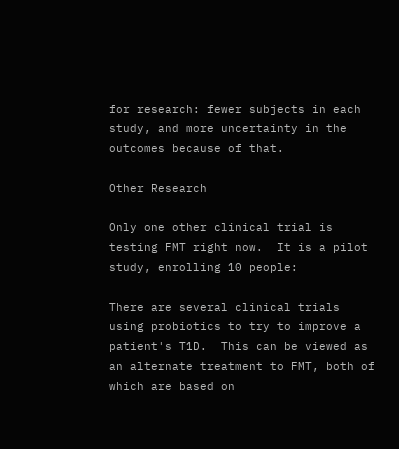for research: fewer subjects in each study, and more uncertainty in the outcomes because of that.

Other Research

Only one other clinical trial is testing FMT right now.  It is a pilot study, enrolling 10 people:

There are several clinical trials using probiotics to try to improve a patient's T1D.  This can be viewed as an alternate treatment to FMT, both of which are based on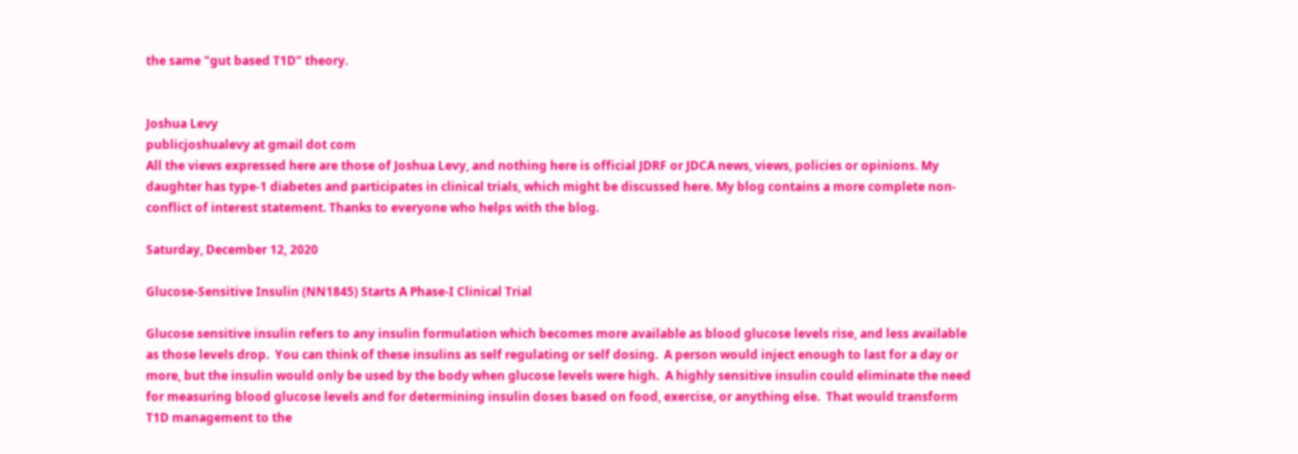the same "gut based T1D" theory.


Joshua Levy
publicjoshualevy at gmail dot com
All the views expressed here are those of Joshua Levy, and nothing here is official JDRF or JDCA news, views, policies or opinions. My daughter has type-1 diabetes and participates in clinical trials, which might be discussed here. My blog contains a more complete non-conflict of interest statement. Thanks to everyone who helps with the blog.

Saturday, December 12, 2020

Glucose-Sensitive Insulin (NN1845) Starts A Phase-I Clinical Trial

Glucose sensitive insulin refers to any insulin formulation which becomes more available as blood glucose levels rise, and less available as those levels drop.  You can think of these insulins as self regulating or self dosing.  A person would inject enough to last for a day or more, but the insulin would only be used by the body when glucose levels were high.  A highly sensitive insulin could eliminate the need for measuring blood glucose levels and for determining insulin doses based on food, exercise, or anything else.  That would transform T1D management to the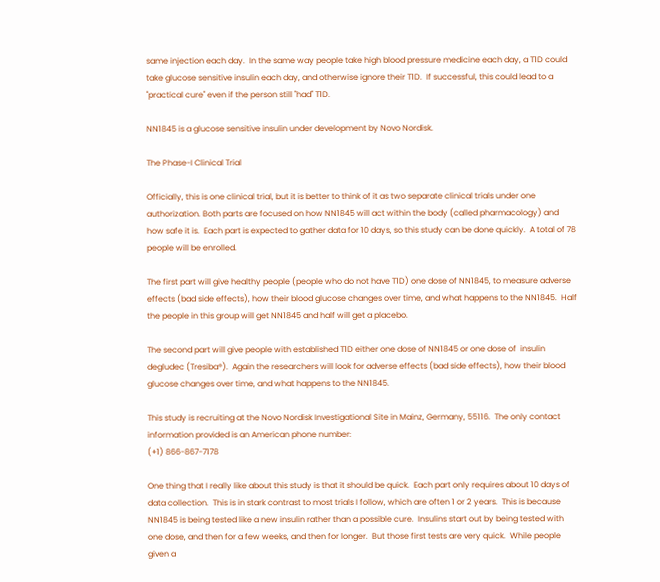same injection each day.  In the same way people take high blood pressure medicine each day, a T1D could take glucose sensitive insulin each day, and otherwise ignore their T1D.  If successful, this could lead to a "practical cure" even if the person still "had" T1D.

NN1845 is a glucose sensitive insulin under development by Novo Nordisk.

The Phase-I Clinical Trial

Officially, this is one clinical trial, but it is better to think of it as two separate clinical trials under one authorization. Both parts are focused on how NN1845 will act within the body (called pharmacology) and how safe it is.  Each part is expected to gather data for 10 days, so this study can be done quickly.  A total of 78 people will be enrolled.

The first part will give healthy people (people who do not have T1D) one dose of NN1845, to measure adverse effects (bad side effects), how their blood glucose changes over time, and what happens to the NN1845.  Half the people in this group will get NN1845 and half will get a placebo.

The second part will give people with established T1D either one dose of NN1845 or one dose of  insulin degludec (Tresiba®).  Again the researchers will look for adverse effects (bad side effects), how their blood glucose changes over time, and what happens to the NN1845.

This study is recruiting at the Novo Nordisk Investigational Site in Mainz, Germany, 55116.  The only contact information provided is an American phone number:
(+1) 866-867-7178

One thing that I really like about this study is that it should be quick.  Each part only requires about 10 days of data collection.  This is in stark contrast to most trials I follow, which are often 1 or 2 years.  This is because NN1845 is being tested like a new insulin rather than a possible cure.  Insulins start out by being tested with one dose, and then for a few weeks, and then for longer.  But those first tests are very quick.  While people given a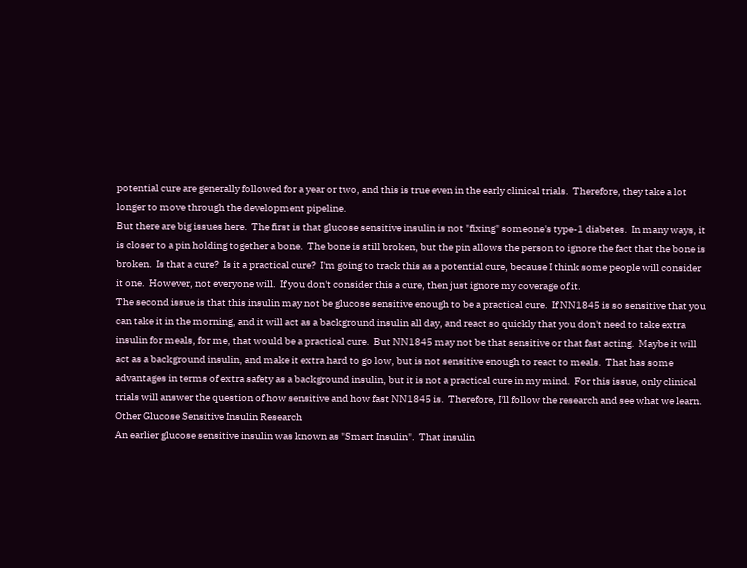potential cure are generally followed for a year or two, and this is true even in the early clinical trials.  Therefore, they take a lot longer to move through the development pipeline.
But there are big issues here.  The first is that glucose sensitive insulin is not "fixing" someone's type-1 diabetes.  In many ways, it is closer to a pin holding together a bone.  The bone is still broken, but the pin allows the person to ignore the fact that the bone is broken.  Is that a cure?  Is it a practical cure?  I'm going to track this as a potential cure, because I think some people will consider it one.  However, not everyone will.  If you don't consider this a cure, then just ignore my coverage of it.
The second issue is that this insulin may not be glucose sensitive enough to be a practical cure.  If NN1845 is so sensitive that you can take it in the morning, and it will act as a background insulin all day, and react so quickly that you don't need to take extra insulin for meals, for me, that would be a practical cure.  But NN1845 may not be that sensitive or that fast acting.  Maybe it will act as a background insulin, and make it extra hard to go low, but is not sensitive enough to react to meals.  That has some advantages in terms of extra safety as a background insulin, but it is not a practical cure in my mind.  For this issue, only clinical trials will answer the question of how sensitive and how fast NN1845 is.  Therefore, I'll follow the research and see what we learn.
Other Glucose Sensitive Insulin Research
An earlier glucose sensitive insulin was known as "Smart Insulin".  That insulin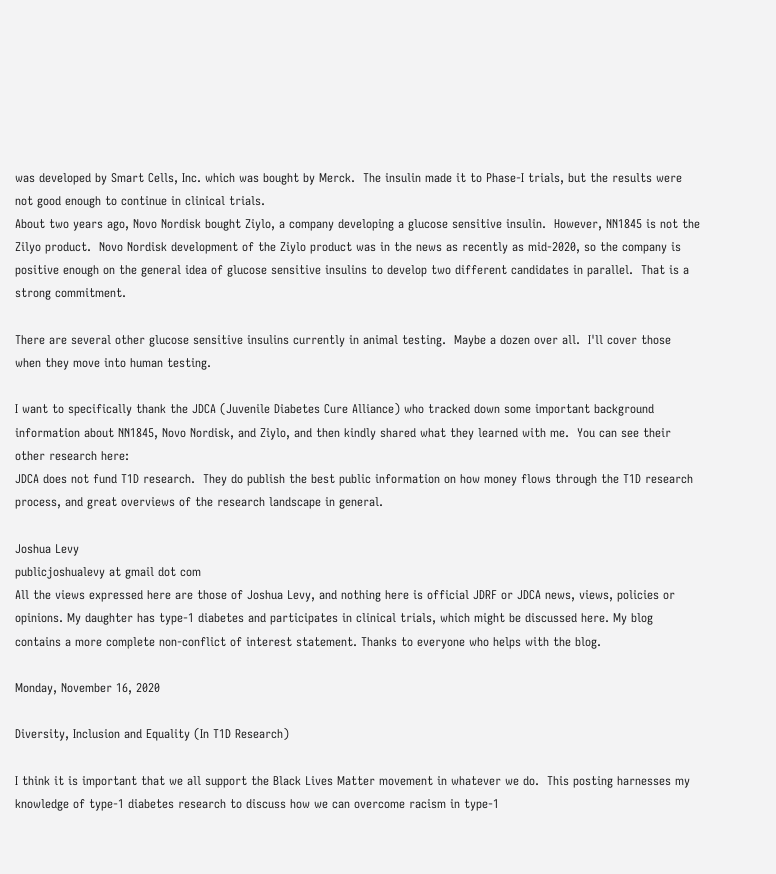was developed by Smart Cells, Inc. which was bought by Merck.  The insulin made it to Phase-I trials, but the results were not good enough to continue in clinical trials.
About two years ago, Novo Nordisk bought Ziylo, a company developing a glucose sensitive insulin.  However, NN1845 is not the Zilyo product.  Novo Nordisk development of the Ziylo product was in the news as recently as mid-2020, so the company is positive enough on the general idea of glucose sensitive insulins to develop two different candidates in parallel.  That is a strong commitment.

There are several other glucose sensitive insulins currently in animal testing.  Maybe a dozen over all.  I'll cover those when they move into human testing.

I want to specifically thank the JDCA (Juvenile Diabetes Cure Alliance) who tracked down some important background information about NN1845, Novo Nordisk, and Ziylo, and then kindly shared what they learned with me.  You can see their other research here:
JDCA does not fund T1D research.  They do publish the best public information on how money flows through the T1D research process, and great overviews of the research landscape in general.

Joshua Levy
publicjoshualevy at gmail dot com
All the views expressed here are those of Joshua Levy, and nothing here is official JDRF or JDCA news, views, policies or opinions. My daughter has type-1 diabetes and participates in clinical trials, which might be discussed here. My blog contains a more complete non-conflict of interest statement. Thanks to everyone who helps with the blog.

Monday, November 16, 2020

Diversity, Inclusion and Equality (In T1D Research)

I think it is important that we all support the Black Lives Matter movement in whatever we do.  This posting harnesses my knowledge of type-1 diabetes research to discuss how we can overcome racism in type-1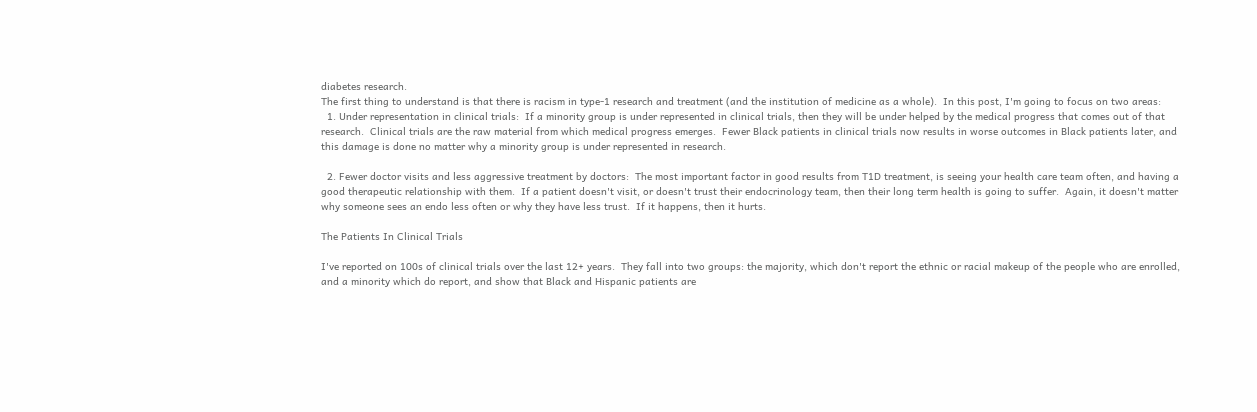diabetes research.
The first thing to understand is that there is racism in type-1 research and treatment (and the institution of medicine as a whole).  In this post, I'm going to focus on two areas:
  1. Under representation in clinical trials:  If a minority group is under represented in clinical trials, then they will be under helped by the medical progress that comes out of that research.  Clinical trials are the raw material from which medical progress emerges.  Fewer Black patients in clinical trials now results in worse outcomes in Black patients later, and this damage is done no matter why a minority group is under represented in research.

  2. Fewer doctor visits and less aggressive treatment by doctors:  The most important factor in good results from T1D treatment, is seeing your health care team often, and having a good therapeutic relationship with them.  If a patient doesn't visit, or doesn't trust their endocrinology team, then their long term health is going to suffer.  Again, it doesn't matter why someone sees an endo less often or why they have less trust.  If it happens, then it hurts.

The Patients In Clinical Trials

I've reported on 100s of clinical trials over the last 12+ years.  They fall into two groups: the majority, which don't report the ethnic or racial makeup of the people who are enrolled, and a minority which do report, and show that Black and Hispanic patients are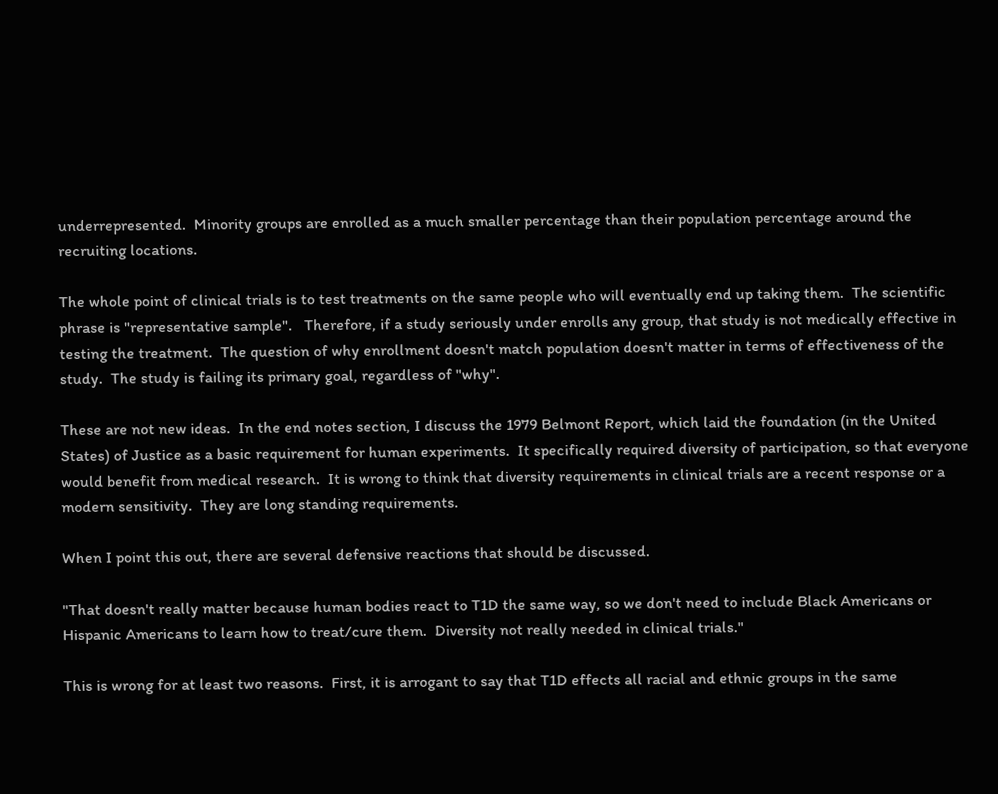underrepresented.  Minority groups are enrolled as a much smaller percentage than their population percentage around the recruiting locations.

The whole point of clinical trials is to test treatments on the same people who will eventually end up taking them.  The scientific phrase is "representative sample".   Therefore, if a study seriously under enrolls any group, that study is not medically effective in testing the treatment.  The question of why enrollment doesn't match population doesn't matter in terms of effectiveness of the study.  The study is failing its primary goal, regardless of "why".

These are not new ideas.  In the end notes section, I discuss the 1979 Belmont Report, which laid the foundation (in the United States) of Justice as a basic requirement for human experiments.  It specifically required diversity of participation, so that everyone would benefit from medical research.  It is wrong to think that diversity requirements in clinical trials are a recent response or a modern sensitivity.  They are long standing requirements.

When I point this out, there are several defensive reactions that should be discussed.

"That doesn't really matter because human bodies react to T1D the same way, so we don't need to include Black Americans or Hispanic Americans to learn how to treat/cure them.  Diversity not really needed in clinical trials."

This is wrong for at least two reasons.  First, it is arrogant to say that T1D effects all racial and ethnic groups in the same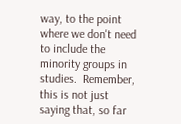way, to the point where we don't need to include the minority groups in studies.  Remember, this is not just saying that, so far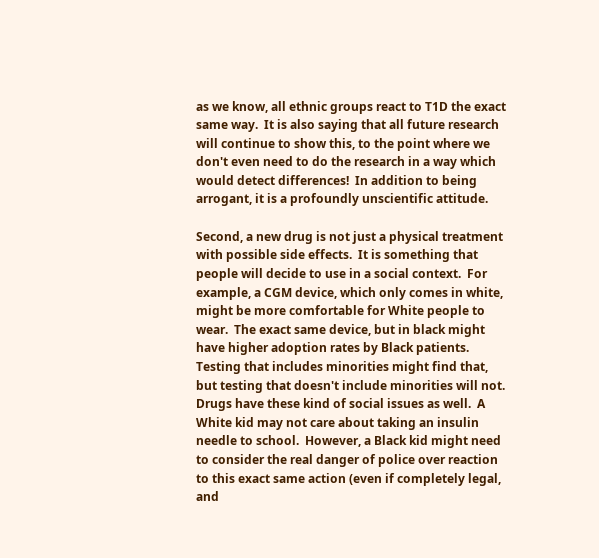as we know, all ethnic groups react to T1D the exact same way.  It is also saying that all future research will continue to show this, to the point where we don't even need to do the research in a way which would detect differences!  In addition to being arrogant, it is a profoundly unscientific attitude.

Second, a new drug is not just a physical treatment with possible side effects.  It is something that people will decide to use in a social context.  For example, a CGM device, which only comes in white, might be more comfortable for White people to wear.  The exact same device, but in black might have higher adoption rates by Black patients.  Testing that includes minorities might find that, but testing that doesn't include minorities will not.   Drugs have these kind of social issues as well.  A White kid may not care about taking an insulin needle to school.  However, a Black kid might need to consider the real danger of police over reaction to this exact same action (even if completely legal, and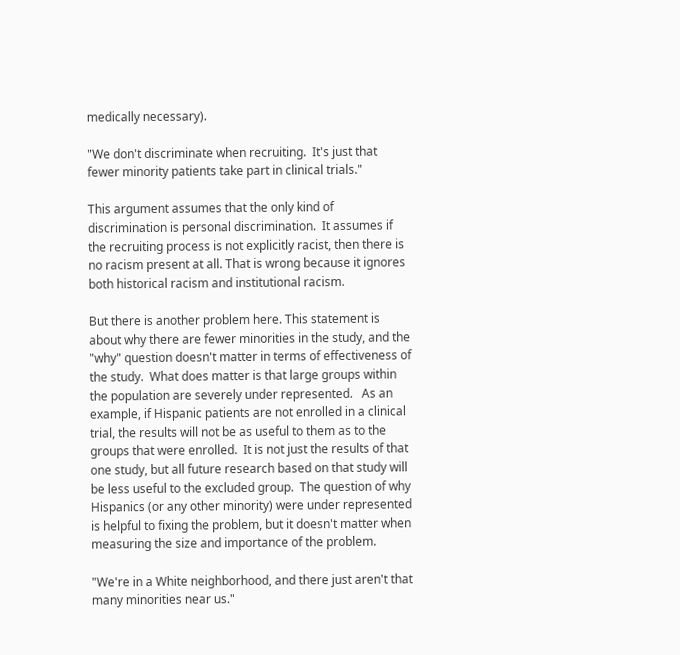medically necessary).

"We don't discriminate when recruiting.  It's just that fewer minority patients take part in clinical trials."

This argument assumes that the only kind of discrimination is personal discrimination.  It assumes if the recruiting process is not explicitly racist, then there is no racism present at all. That is wrong because it ignores both historical racism and institutional racism.

But there is another problem here. This statement is about why there are fewer minorities in the study, and the "why" question doesn't matter in terms of effectiveness of the study.  What does matter is that large groups within the population are severely under represented.   As an example, if Hispanic patients are not enrolled in a clinical trial, the results will not be as useful to them as to the groups that were enrolled.  It is not just the results of that one study, but all future research based on that study will be less useful to the excluded group.  The question of why Hispanics (or any other minority) were under represented is helpful to fixing the problem, but it doesn't matter when measuring the size and importance of the problem.

"We're in a White neighborhood, and there just aren't that many minorities near us."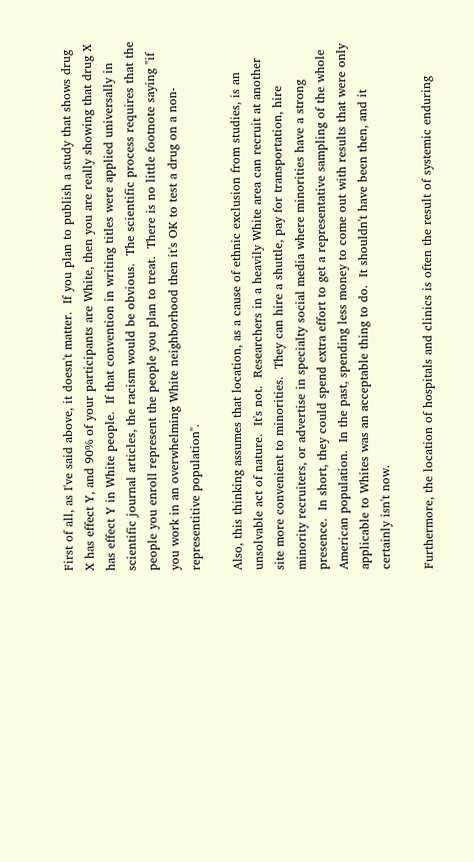First of all, as I've said above, it doesn't matter.  If you plan to publish a study that shows drug X has effect Y, and 90% of your participants are White, then you are really showing that drug X has effect Y in White people.  If that convention in writing titles were applied universally in scientific journal articles, the racism would be obvious.  The scientific process requires that the people you enroll represent the people you plan to treat.  There is no little footnote saying "if you work in an overwhelming White neighborhood then it's OK to test a drug on a non-representitive population".

Also, this thinking assumes that location, as a cause of ethnic exclusion from studies, is an unsolvable act of nature.  It's not.  Researchers in a heavily White area can recruit at another site more convenient to minorities.  They can hire a shuttle, pay for transportation, hire minority recruiters, or advertise in specialty social media where minorities have a strong presence.  In short, they could spend extra effort to get a representative sampling of the whole American population.  In the past, spending less money to come out with results that were only applicable to Whites was an acceptable thing to do.  It shouldn't have been then, and it certainly isn't now.

Furthermore, the location of hospitals and clinics is often the result of systemic enduring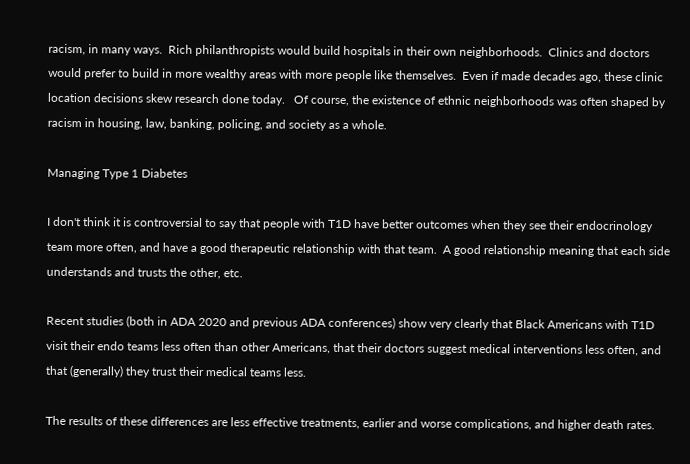racism, in many ways.  Rich philanthropists would build hospitals in their own neighborhoods.  Clinics and doctors would prefer to build in more wealthy areas with more people like themselves.  Even if made decades ago, these clinic location decisions skew research done today.   Of course, the existence of ethnic neighborhoods was often shaped by racism in housing, law, banking, policing, and society as a whole.

Managing Type 1 Diabetes

I don't think it is controversial to say that people with T1D have better outcomes when they see their endocrinology team more often, and have a good therapeutic relationship with that team.  A good relationship meaning that each side understands and trusts the other, etc.

Recent studies (both in ADA 2020 and previous ADA conferences) show very clearly that Black Americans with T1D visit their endo teams less often than other Americans, that their doctors suggest medical interventions less often, and that (generally) they trust their medical teams less.

The results of these differences are less effective treatments, earlier and worse complications, and higher death rates.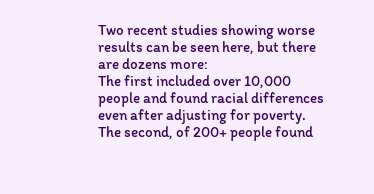Two recent studies showing worse results can be seen here, but there are dozens more:
The first included over 10,000 people and found racial differences even after adjusting for poverty.
The second, of 200+ people found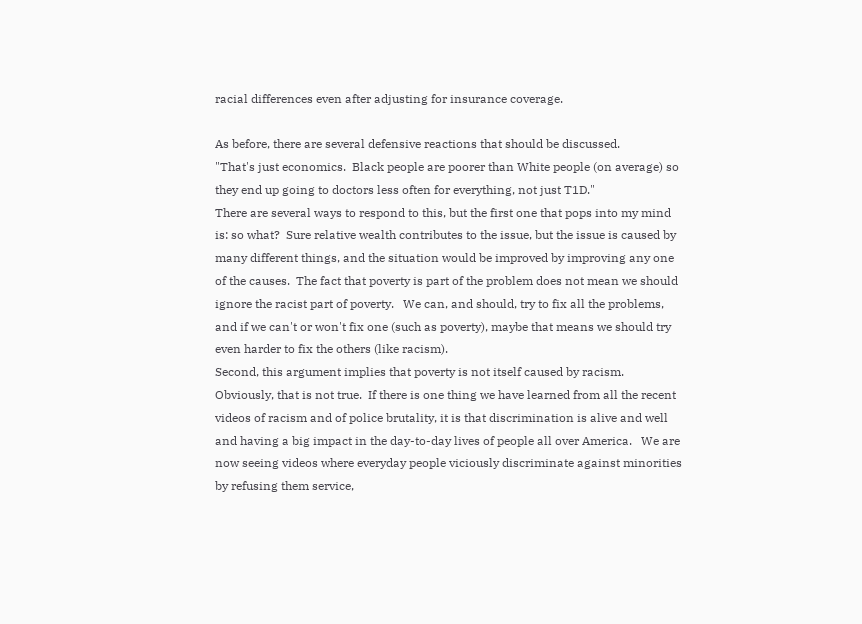racial differences even after adjusting for insurance coverage.

As before, there are several defensive reactions that should be discussed.
"That's just economics.  Black people are poorer than White people (on average) so they end up going to doctors less often for everything, not just T1D."
There are several ways to respond to this, but the first one that pops into my mind is: so what?  Sure relative wealth contributes to the issue, but the issue is caused by many different things, and the situation would be improved by improving any one of the causes.  The fact that poverty is part of the problem does not mean we should ignore the racist part of poverty.   We can, and should, try to fix all the problems, and if we can't or won't fix one (such as poverty), maybe that means we should try even harder to fix the others (like racism).
Second, this argument implies that poverty is not itself caused by racism.  Obviously, that is not true.  If there is one thing we have learned from all the recent videos of racism and of police brutality, it is that discrimination is alive and well and having a big impact in the day-to-day lives of people all over America.   We are now seeing videos where everyday people viciously discriminate against minorities by refusing them service,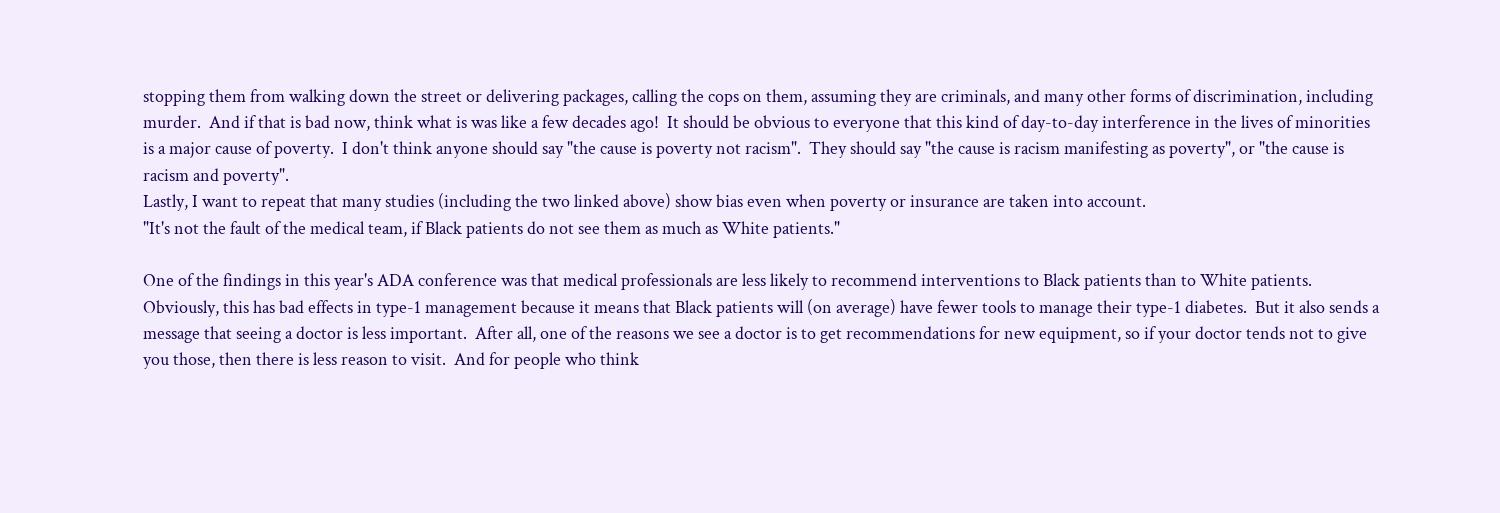stopping them from walking down the street or delivering packages, calling the cops on them, assuming they are criminals, and many other forms of discrimination, including murder.  And if that is bad now, think what is was like a few decades ago!  It should be obvious to everyone that this kind of day-to-day interference in the lives of minorities is a major cause of poverty.  I don't think anyone should say "the cause is poverty not racism".  They should say "the cause is racism manifesting as poverty", or "the cause is racism and poverty".
Lastly, I want to repeat that many studies (including the two linked above) show bias even when poverty or insurance are taken into account.
"It's not the fault of the medical team, if Black patients do not see them as much as White patients."

One of the findings in this year's ADA conference was that medical professionals are less likely to recommend interventions to Black patients than to White patients.  Obviously, this has bad effects in type-1 management because it means that Black patients will (on average) have fewer tools to manage their type-1 diabetes.  But it also sends a message that seeing a doctor is less important.  After all, one of the reasons we see a doctor is to get recommendations for new equipment, so if your doctor tends not to give you those, then there is less reason to visit.  And for people who think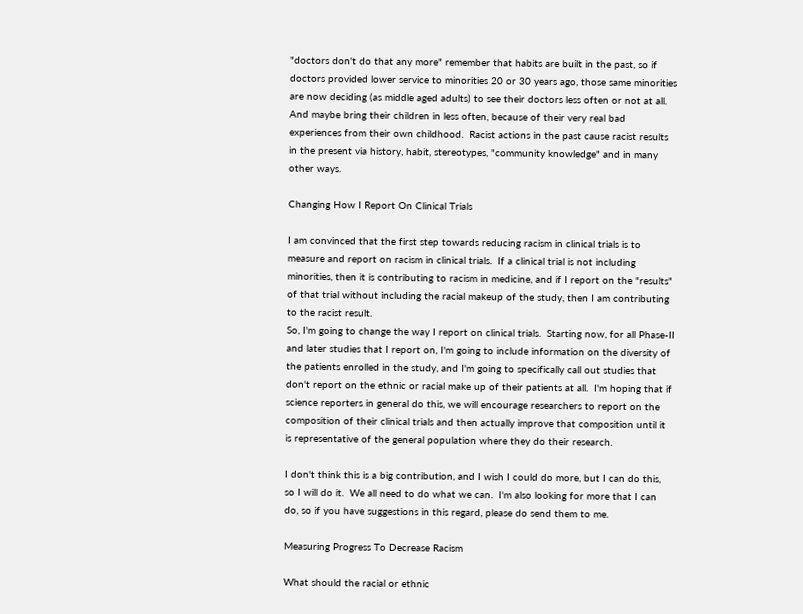"doctors don't do that any more" remember that habits are built in the past, so if doctors provided lower service to minorities 20 or 30 years ago, those same minorities are now deciding (as middle aged adults) to see their doctors less often or not at all.   And maybe bring their children in less often, because of their very real bad experiences from their own childhood.  Racist actions in the past cause racist results in the present via history, habit, stereotypes, "community knowledge" and in many other ways.

Changing How I Report On Clinical Trials

I am convinced that the first step towards reducing racism in clinical trials is to measure and report on racism in clinical trials.  If a clinical trial is not including minorities, then it is contributing to racism in medicine, and if I report on the "results" of that trial without including the racial makeup of the study, then I am contributing to the racist result.
So, I'm going to change the way I report on clinical trials.  Starting now, for all Phase-II and later studies that I report on, I'm going to include information on the diversity of the patients enrolled in the study, and I'm going to specifically call out studies that don't report on the ethnic or racial make up of their patients at all.  I'm hoping that if science reporters in general do this, we will encourage researchers to report on the composition of their clinical trials and then actually improve that composition until it is representative of the general population where they do their research.

I don't think this is a big contribution, and I wish I could do more, but I can do this, so I will do it.  We all need to do what we can.  I'm also looking for more that I can do, so if you have suggestions in this regard, please do send them to me.

Measuring Progress To Decrease Racism

What should the racial or ethnic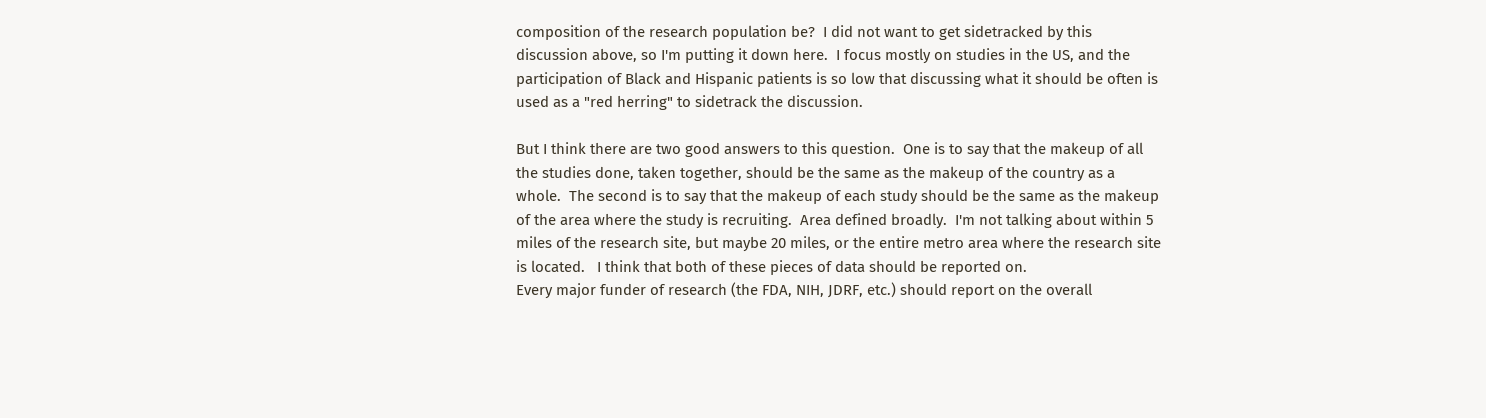composition of the research population be?  I did not want to get sidetracked by this discussion above, so I'm putting it down here.  I focus mostly on studies in the US, and the participation of Black and Hispanic patients is so low that discussing what it should be often is used as a "red herring" to sidetrack the discussion.

But I think there are two good answers to this question.  One is to say that the makeup of all the studies done, taken together, should be the same as the makeup of the country as a whole.  The second is to say that the makeup of each study should be the same as the makeup of the area where the study is recruiting.  Area defined broadly.  I'm not talking about within 5 miles of the research site, but maybe 20 miles, or the entire metro area where the research site is located.   I think that both of these pieces of data should be reported on.
Every major funder of research (the FDA, NIH, JDRF, etc.) should report on the overall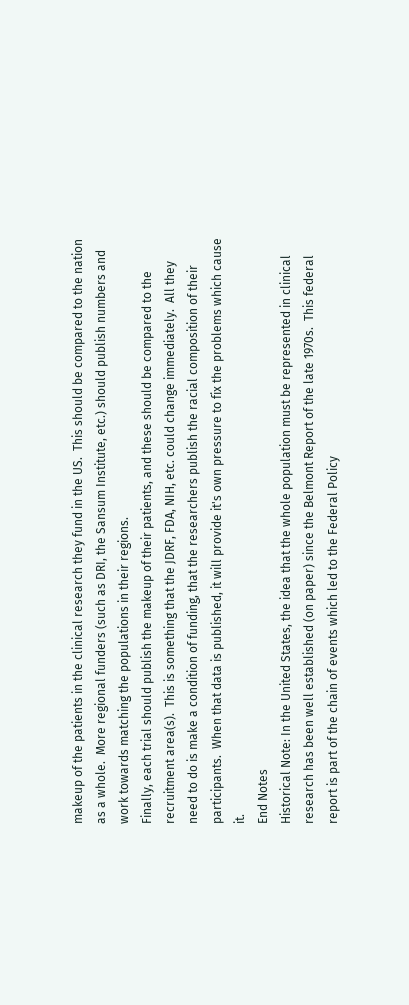makeup of the patients in the clinical research they fund in the US.  This should be compared to the nation as a whole.  More regional funders (such as DRI, the Sansum Institute, etc.) should publish numbers and work towards matching the populations in their regions.
Finally, each trial should publish the makeup of their patients, and these should be compared to the recruitment area(s).  This is something that the JDRF, FDA, NIH, etc. could change immediately.  All they need to do is make a condition of funding, that the researchers publish the racial composition of their participants.  When that data is published, it will provide it's own pressure to fix the problems which cause it.
End Notes
Historical Note: In the United States, the idea that the whole population must be represented in clinical research has been well established (on paper) since the Belmont Report of the late 1970s.  This federal report is part of the chain of events which led to the Federal Policy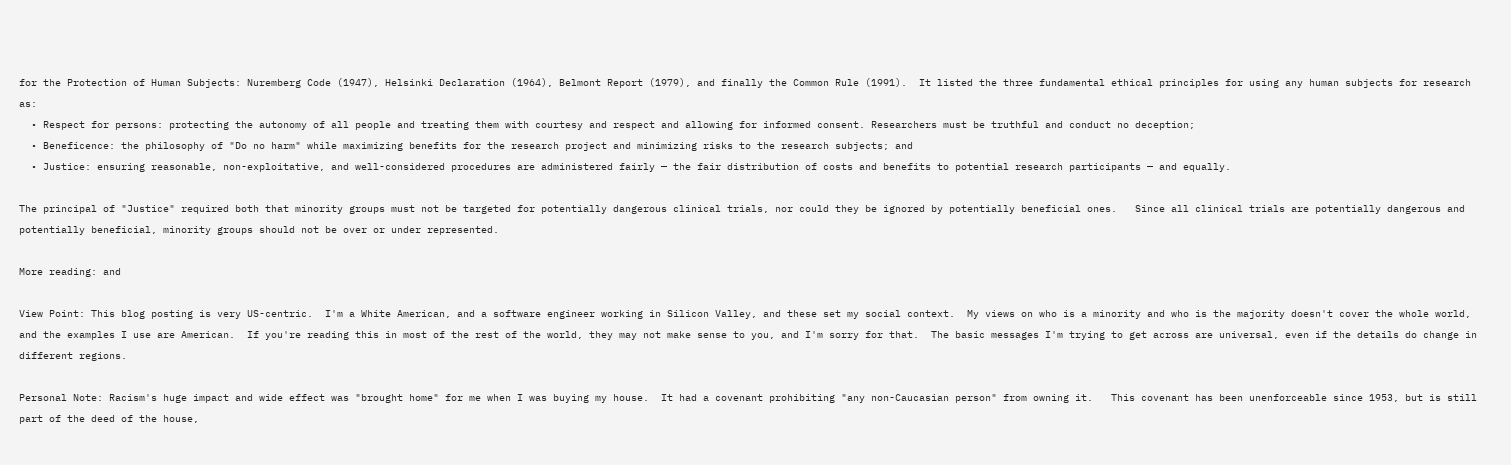for the Protection of Human Subjects: Nuremberg Code (1947), Helsinki Declaration (1964), Belmont Report (1979), and finally the Common Rule (1991).  It listed the three fundamental ethical principles for using any human subjects for research as:
  • Respect for persons: protecting the autonomy of all people and treating them with courtesy and respect and allowing for informed consent. Researchers must be truthful and conduct no deception;
  • Beneficence: the philosophy of "Do no harm" while maximizing benefits for the research project and minimizing risks to the research subjects; and
  • Justice: ensuring reasonable, non-exploitative, and well-considered procedures are administered fairly — the fair distribution of costs and benefits to potential research participants — and equally.

The principal of "Justice" required both that minority groups must not be targeted for potentially dangerous clinical trials, nor could they be ignored by potentially beneficial ones.   Since all clinical trials are potentially dangerous and potentially beneficial, minority groups should not be over or under represented.

More reading: and

View Point: This blog posting is very US-centric.  I'm a White American, and a software engineer working in Silicon Valley, and these set my social context.  My views on who is a minority and who is the majority doesn't cover the whole world, and the examples I use are American.  If you're reading this in most of the rest of the world, they may not make sense to you, and I'm sorry for that.  The basic messages I'm trying to get across are universal, even if the details do change in different regions.

Personal Note: Racism's huge impact and wide effect was "brought home" for me when I was buying my house.  It had a covenant prohibiting "any non-Caucasian person" from owning it.   This covenant has been unenforceable since 1953, but is still part of the deed of the house,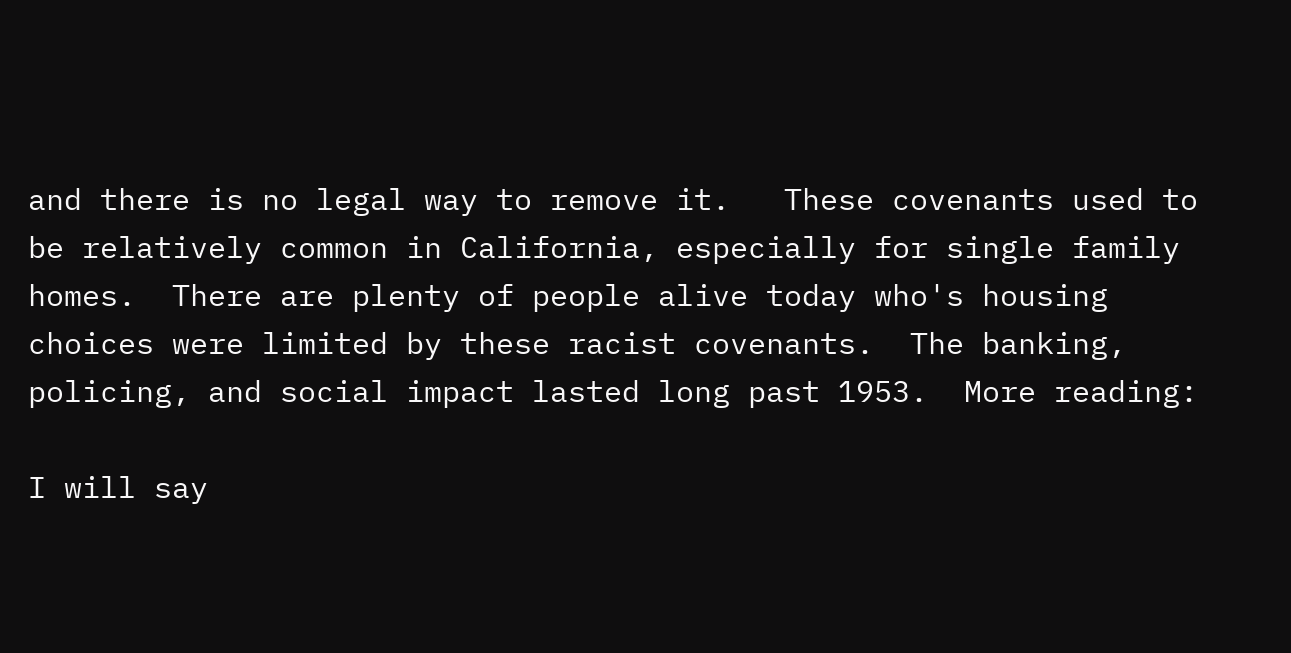and there is no legal way to remove it.   These covenants used to be relatively common in California, especially for single family homes.  There are plenty of people alive today who's housing choices were limited by these racist covenants.  The banking, policing, and social impact lasted long past 1953.  More reading:

I will say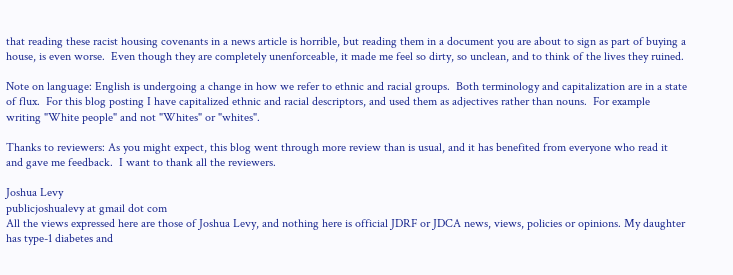that reading these racist housing covenants in a news article is horrible, but reading them in a document you are about to sign as part of buying a house, is even worse.  Even though they are completely unenforceable, it made me feel so dirty, so unclean, and to think of the lives they ruined.

Note on language: English is undergoing a change in how we refer to ethnic and racial groups.  Both terminology and capitalization are in a state of flux.  For this blog posting I have capitalized ethnic and racial descriptors, and used them as adjectives rather than nouns.  For example writing "White people" and not "Whites" or "whites".

Thanks to reviewers: As you might expect, this blog went through more review than is usual, and it has benefited from everyone who read it and gave me feedback.  I want to thank all the reviewers.

Joshua Levy
publicjoshualevy at gmail dot com
All the views expressed here are those of Joshua Levy, and nothing here is official JDRF or JDCA news, views, policies or opinions. My daughter has type-1 diabetes and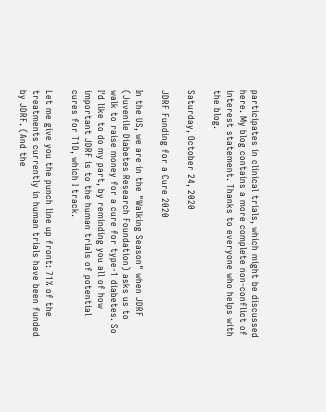participates in clinical trials, which might be discussed here. My blog contains a more complete non-conflict of interest statement. Thanks to everyone who helps with the blog.

Saturday, October 24, 2020

JDRF Funding for a Cure 2020

In the US, we are in the "Walking Season" when JDRF (Juvenile Diabetes Research Foundation) asks us to walk to raise money for a cure for type-1 diabetes. So I'd like to do my part, by reminding you all of how important JDRF is to the human trials of potential cures for T1D, which I track.

Let me give you the punch line up front: 71% of the treatments currently in human trials have been funded by JDRF. (And the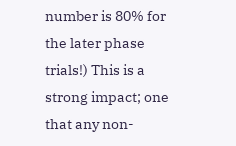number is 80% for the later phase trials!) This is a strong impact; one that any non-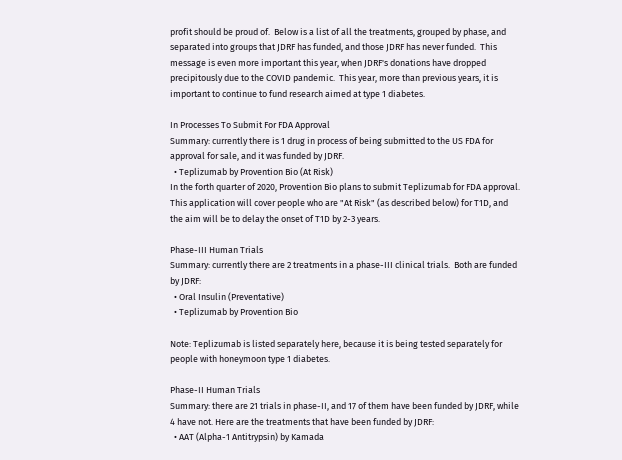profit should be proud of.  Below is a list of all the treatments, grouped by phase, and separated into groups that JDRF has funded, and those JDRF has never funded.  This message is even more important this year, when JDRF's donations have dropped precipitously due to the COVID pandemic.  This year, more than previous years, it is important to continue to fund research aimed at type 1 diabetes.

In Processes To Submit For FDA Approval
Summary: currently there is 1 drug in process of being submitted to the US FDA for approval for sale, and it was funded by JDRF.
  • Teplizumab by Provention Bio (At Risk)
In the forth quarter of 2020, Provention Bio plans to submit Teplizumab for FDA approval.   This application will cover people who are "At Risk" (as described below) for T1D, and the aim will be to delay the onset of T1D by 2-3 years.

Phase-III Human Trials
Summary: currently there are 2 treatments in a phase-III clinical trials.  Both are funded by JDRF:
  • Oral Insulin (Preventative)
  • Teplizumab by Provention Bio

Note: Teplizumab is listed separately here, because it is being tested separately for people with honeymoon type 1 diabetes.

Phase-II Human Trials
Summary: there are 21 trials in phase-II, and 17 of them have been funded by JDRF, while 4 have not. Here are the treatments that have been funded by JDRF:
  • AAT (Alpha-1 Antitrypsin) by Kamada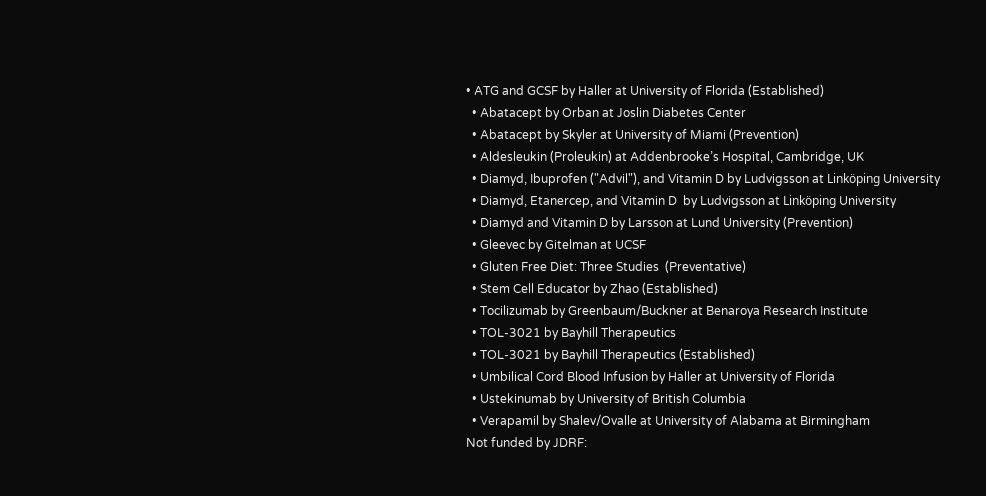• ATG and GCSF by Haller at University of Florida (Established)
  • Abatacept by Orban at Joslin Diabetes Center
  • Abatacept by Skyler at University of Miami (Prevention)
  • Aldesleukin (Proleukin) at Addenbrooke’s Hospital, Cambridge, UK
  • Diamyd, Ibuprofen ("Advil"), and Vitamin D by Ludvigsson at Linköping University
  • Diamyd, Etanercep, and Vitamin D  by Ludvigsson at Linköping University
  • Diamyd and Vitamin D by Larsson at Lund University (Prevention)
  • Gleevec by Gitelman at UCSF
  • Gluten Free Diet: Three Studies  (Preventative)
  • Stem Cell Educator by Zhao (Established)
  • Tocilizumab by Greenbaum/Buckner at Benaroya Research Institute
  • TOL-3021 by Bayhill Therapeutics
  • TOL-3021 by Bayhill Therapeutics (Established)
  • Umbilical Cord Blood Infusion by Haller at University of Florida
  • Ustekinumab by University of British Columbia
  • Verapamil by Shalev/Ovalle at University of Alabama at Birmingham
Not funded by JDRF: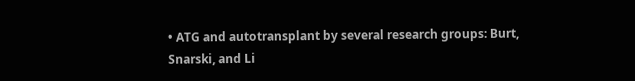• ATG and autotransplant by several research groups: Burt, Snarski, and Li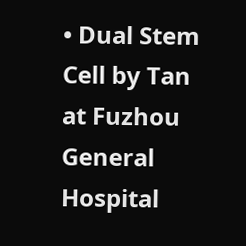• Dual Stem Cell by Tan at Fuzhou General Hospital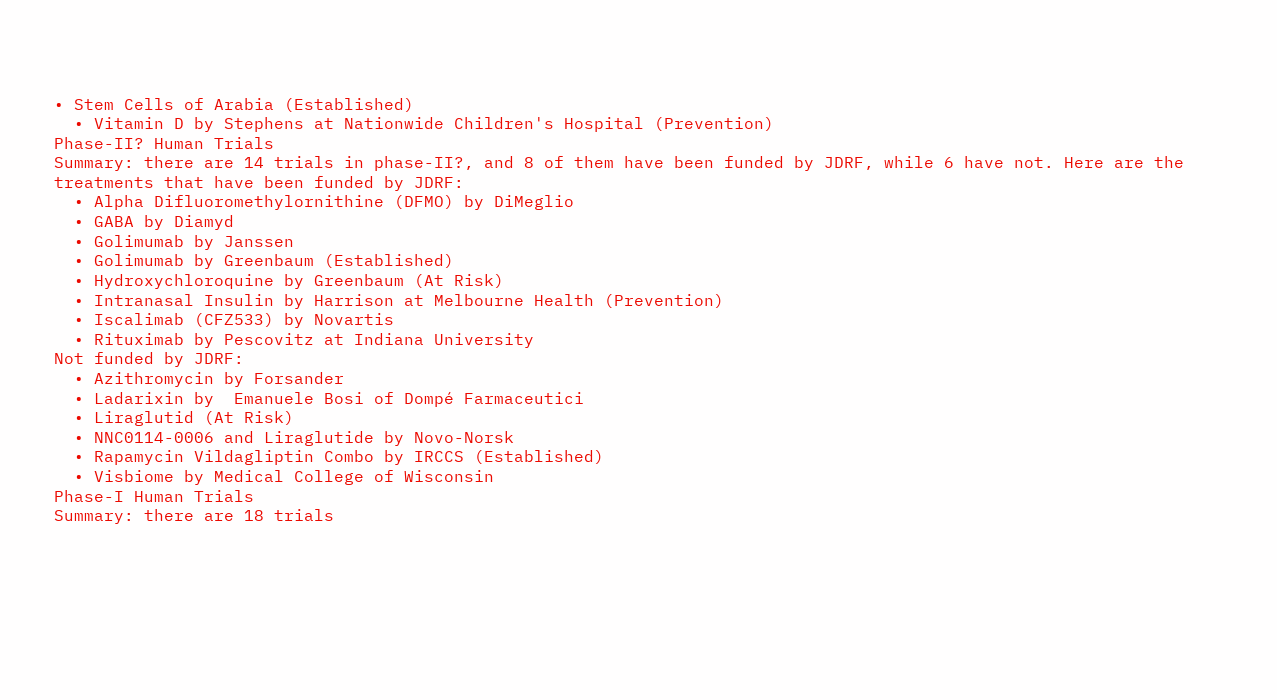• Stem Cells of Arabia (Established)
  • Vitamin D by Stephens at Nationwide Children's Hospital (Prevention)
Phase-II? Human Trials
Summary: there are 14 trials in phase-II?, and 8 of them have been funded by JDRF, while 6 have not. Here are the treatments that have been funded by JDRF:
  • Alpha Difluoromethylornithine (DFMO) by DiMeglio
  • GABA by Diamyd
  • Golimumab by Janssen
  • Golimumab by Greenbaum (Established)
  • Hydroxychloroquine by Greenbaum (At Risk)
  • Intranasal Insulin by Harrison at Melbourne Health (Prevention)
  • Iscalimab (CFZ533) by Novartis
  • Rituximab by Pescovitz at Indiana University
Not funded by JDRF:
  • Azithromycin by Forsander
  • Ladarixin by  Emanuele Bosi of Dompé Farmaceutici
  • Liraglutid (At Risk)
  • NNC0114-0006 and Liraglutide by Novo-Norsk
  • Rapamycin Vildagliptin Combo by IRCCS (Established)
  • Visbiome by Medical College of Wisconsin
Phase-I Human Trials
Summary: there are 18 trials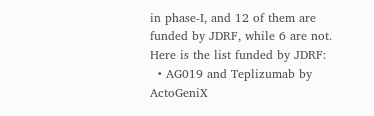in phase-I, and 12 of them are funded by JDRF, while 6 are not. Here is the list funded by JDRF:
  • AG019 and Teplizumab by ActoGeniX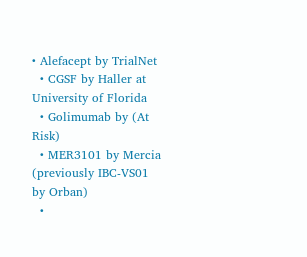• Alefacept by TrialNet
  • CGSF by Haller at University of Florida
  • Golimumab by (At Risk)
  • MER3101 by Mercia (previously IBC-VS01 by Orban)
  •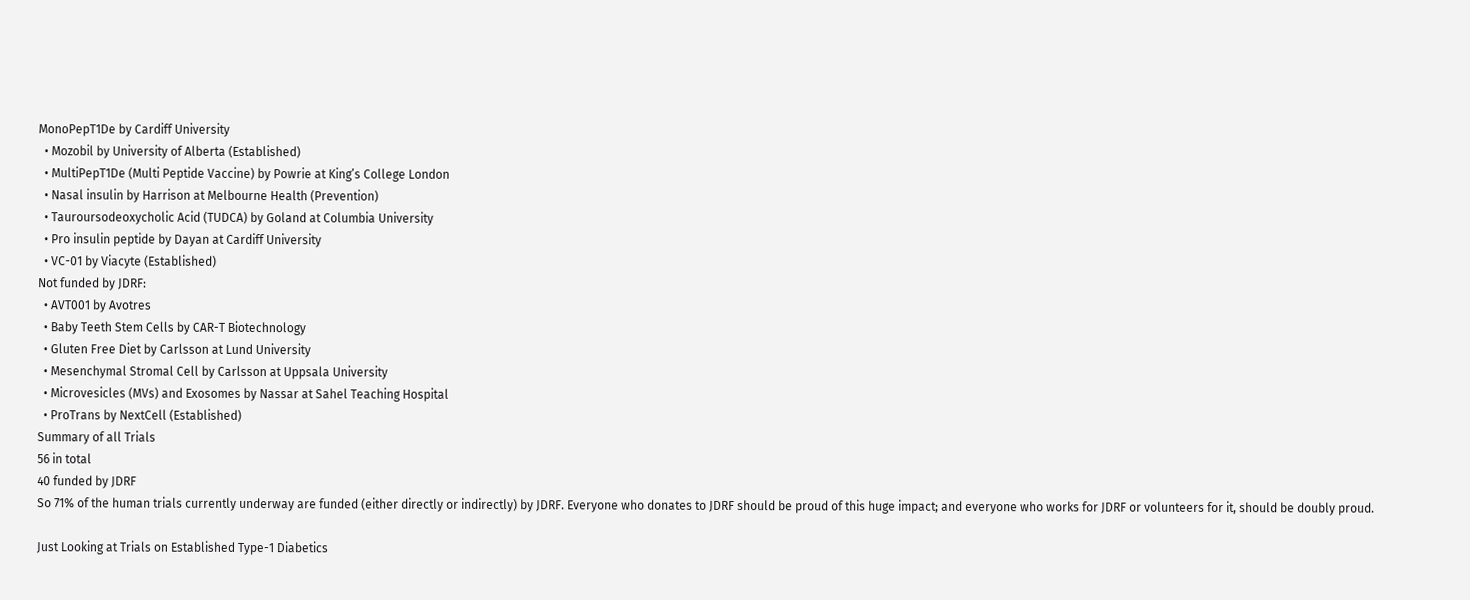MonoPepT1De by Cardiff University
  • Mozobil by University of Alberta (Established)
  • MultiPepT1De (Multi Peptide Vaccine) by Powrie at King’s College London
  • Nasal insulin by Harrison at Melbourne Health (Prevention)
  • Tauroursodeoxycholic Acid (TUDCA) by Goland at Columbia University
  • Pro insulin peptide by Dayan at Cardiff University
  • VC-01 by Viacyte (Established)
Not funded by JDRF:
  • AVT001 by Avotres
  • Baby Teeth Stem Cells by CAR-T Biotechnology
  • Gluten Free Diet by Carlsson at Lund University
  • Mesenchymal Stromal Cell by Carlsson at Uppsala University
  • Microvesicles (MVs) and Exosomes by Nassar at Sahel Teaching Hospital
  • ProTrans by NextCell (Established)
Summary of all Trials
56 in total
40 funded by JDRF
So 71% of the human trials currently underway are funded (either directly or indirectly) by JDRF. Everyone who donates to JDRF should be proud of this huge impact; and everyone who works for JDRF or volunteers for it, should be doubly proud.

Just Looking at Trials on Established Type-1 Diabetics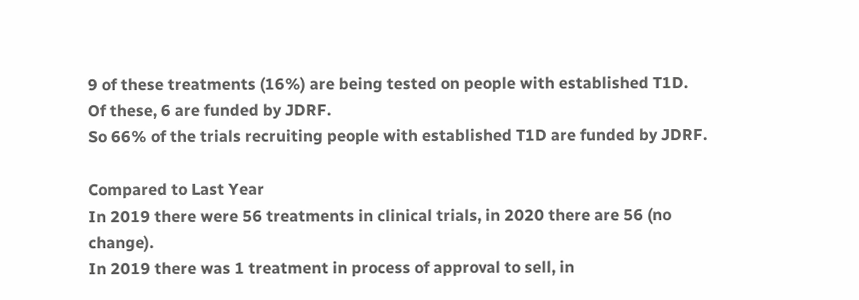9 of these treatments (16%) are being tested on people with established T1D.
Of these, 6 are funded by JDRF.
So 66% of the trials recruiting people with established T1D are funded by JDRF.

Compared to Last Year
In 2019 there were 56 treatments in clinical trials, in 2020 there are 56 (no change).
In 2019 there was 1 treatment in process of approval to sell, in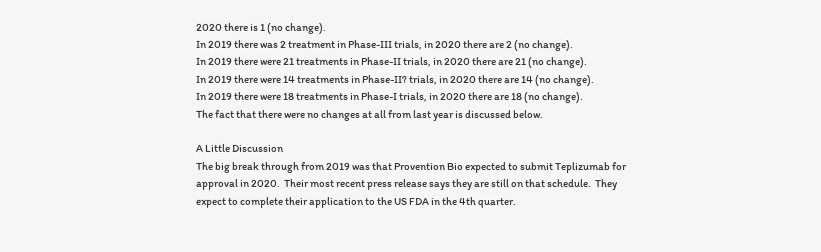2020 there is 1 (no change).
In 2019 there was 2 treatment in Phase-III trials, in 2020 there are 2 (no change).
In 2019 there were 21 treatments in Phase-II trials, in 2020 there are 21 (no change).
In 2019 there were 14 treatments in Phase-II? trials, in 2020 there are 14 (no change).
In 2019 there were 18 treatments in Phase-I trials, in 2020 there are 18 (no change).
The fact that there were no changes at all from last year is discussed below.

A Little Discussion
The big break through from 2019 was that Provention Bio expected to submit Teplizumab for approval in 2020.  Their most recent press release says they are still on that schedule.  They expect to complete their application to the US FDA in the 4th quarter.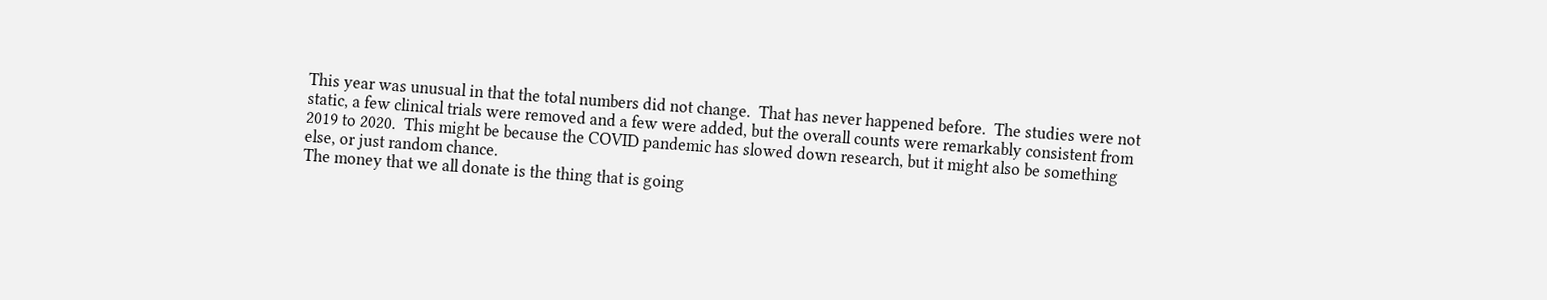This year was unusual in that the total numbers did not change.  That has never happened before.  The studies were not static, a few clinical trials were removed and a few were added, but the overall counts were remarkably consistent from 2019 to 2020.  This might be because the COVID pandemic has slowed down research, but it might also be something else, or just random chance.
The money that we all donate is the thing that is going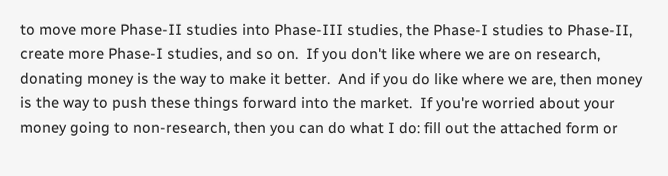to move more Phase-II studies into Phase-III studies, the Phase-I studies to Phase-II, create more Phase-I studies, and so on.  If you don't like where we are on research, donating money is the way to make it better.  And if you do like where we are, then money is the way to push these things forward into the market.  If you're worried about your money going to non-research, then you can do what I do: fill out the attached form or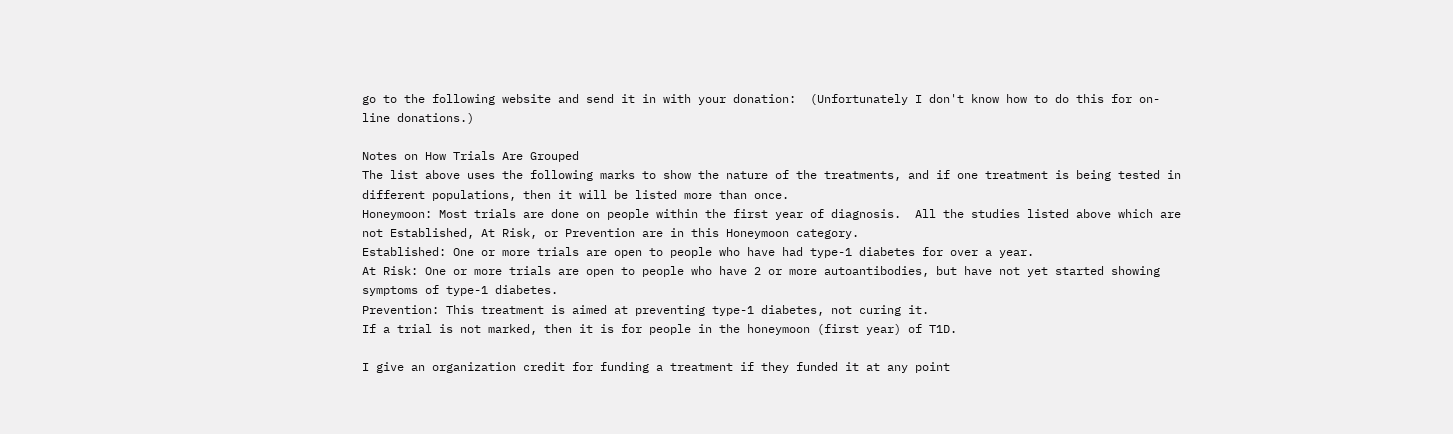go to the following website and send it in with your donation:  (Unfortunately I don't know how to do this for on-line donations.)

Notes on How Trials Are Grouped
The list above uses the following marks to show the nature of the treatments, and if one treatment is being tested in different populations, then it will be listed more than once.
Honeymoon: Most trials are done on people within the first year of diagnosis.  All the studies listed above which are not Established, At Risk, or Prevention are in this Honeymoon category.
Established: One or more trials are open to people who have had type-1 diabetes for over a year.
At Risk: One or more trials are open to people who have 2 or more autoantibodies, but have not yet started showing symptoms of type-1 diabetes.
Prevention: This treatment is aimed at preventing type-1 diabetes, not curing it.
If a trial is not marked, then it is for people in the honeymoon (first year) of T1D.

I give an organization credit for funding a treatment if they funded it at any point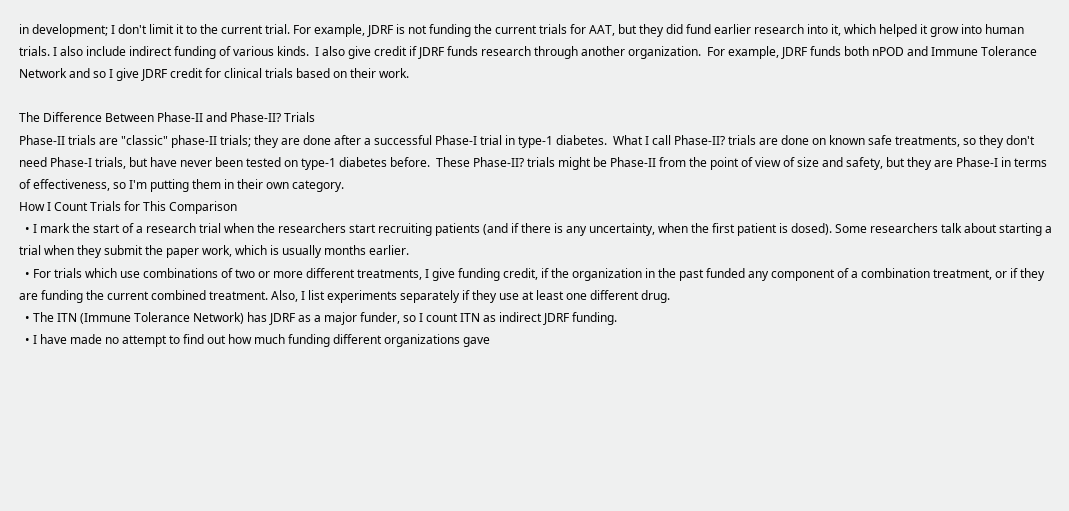in development; I don't limit it to the current trial. For example, JDRF is not funding the current trials for AAT, but they did fund earlier research into it, which helped it grow into human trials. I also include indirect funding of various kinds.  I also give credit if JDRF funds research through another organization.  For example, JDRF funds both nPOD and Immune Tolerance Network and so I give JDRF credit for clinical trials based on their work.

The Difference Between Phase-II and Phase-II? Trials
Phase-II trials are "classic" phase-II trials; they are done after a successful Phase-I trial in type-1 diabetes.  What I call Phase-II? trials are done on known safe treatments, so they don't need Phase-I trials, but have never been tested on type-1 diabetes before.  These Phase-II? trials might be Phase-II from the point of view of size and safety, but they are Phase-I in terms of effectiveness, so I'm putting them in their own category.
How I Count Trials for This Comparison
  • I mark the start of a research trial when the researchers start recruiting patients (and if there is any uncertainty, when the first patient is dosed). Some researchers talk about starting a trial when they submit the paper work, which is usually months earlier.
  • For trials which use combinations of two or more different treatments, I give funding credit, if the organization in the past funded any component of a combination treatment, or if they are funding the current combined treatment. Also, I list experiments separately if they use at least one different drug.
  • The ITN (Immune Tolerance Network) has JDRF as a major funder, so I count ITN as indirect JDRF funding.
  • I have made no attempt to find out how much funding different organizations gave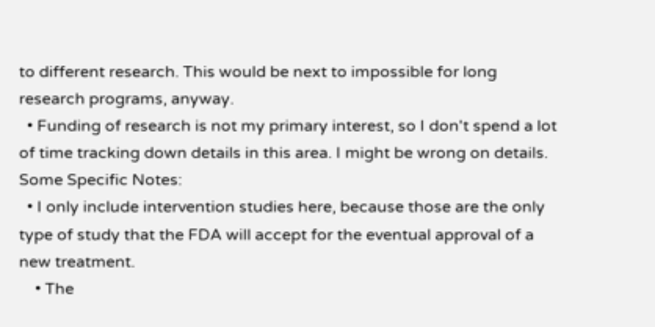to different research. This would be next to impossible for long research programs, anyway.
  • Funding of research is not my primary interest, so I don't spend a lot of time tracking down details in this area. I might be wrong on details.
Some Specific Notes:
  • I only include intervention studies here, because those are the only type of study that the FDA will accept for the eventual approval of a new treatment.
    • The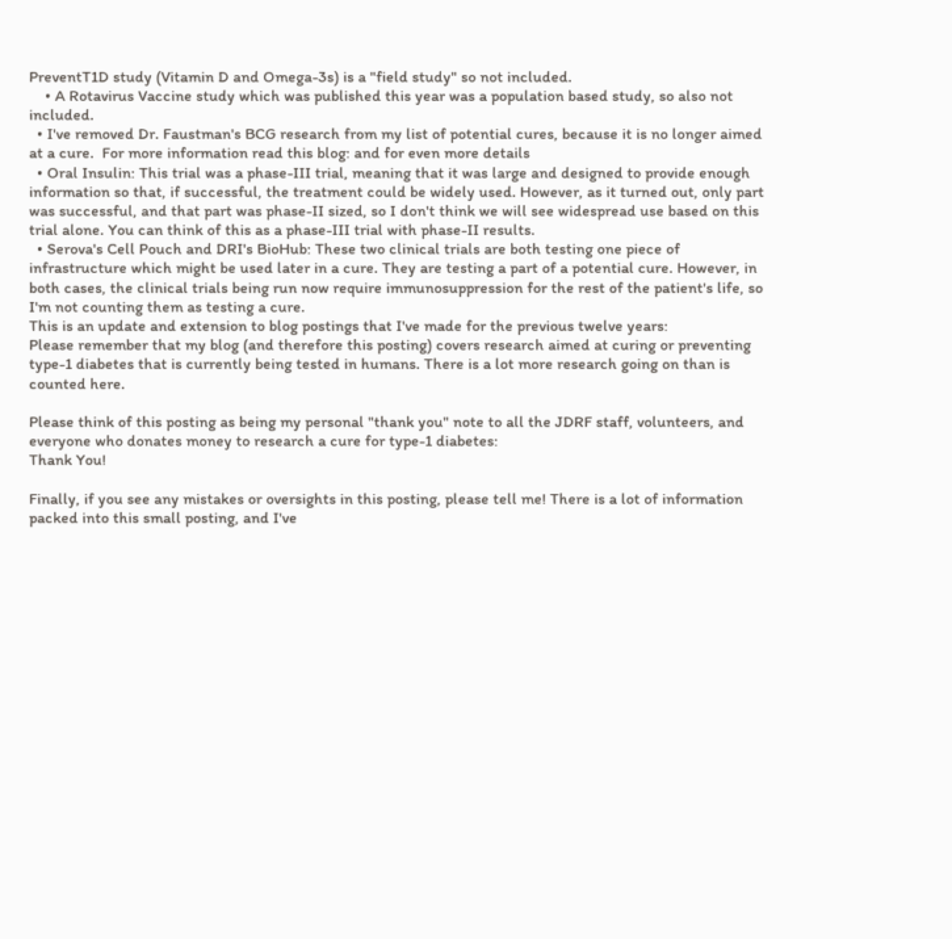PreventT1D study (Vitamin D and Omega-3s) is a "field study" so not included.
    • A Rotavirus Vaccine study which was published this year was a population based study, so also not included.
  • I've removed Dr. Faustman's BCG research from my list of potential cures, because it is no longer aimed at a cure.  For more information read this blog: and for even more details
  • Oral Insulin: This trial was a phase-III trial, meaning that it was large and designed to provide enough information so that, if successful, the treatment could be widely used. However, as it turned out, only part was successful, and that part was phase-II sized, so I don't think we will see widespread use based on this trial alone. You can think of this as a phase-III trial with phase-II results.
  • Serova's Cell Pouch and DRI's BioHub: These two clinical trials are both testing one piece of infrastructure which might be used later in a cure. They are testing a part of a potential cure. However, in both cases, the clinical trials being run now require immunosuppression for the rest of the patient's life, so I'm not counting them as testing a cure.
This is an update and extension to blog postings that I've made for the previous twelve years:
Please remember that my blog (and therefore this posting) covers research aimed at curing or preventing type-1 diabetes that is currently being tested in humans. There is a lot more research going on than is counted here.

Please think of this posting as being my personal "thank you" note to all the JDRF staff, volunteers, and everyone who donates money to research a cure for type-1 diabetes:
Thank You!

Finally, if you see any mistakes or oversights in this posting, please tell me! There is a lot of information packed into this small posting, and I've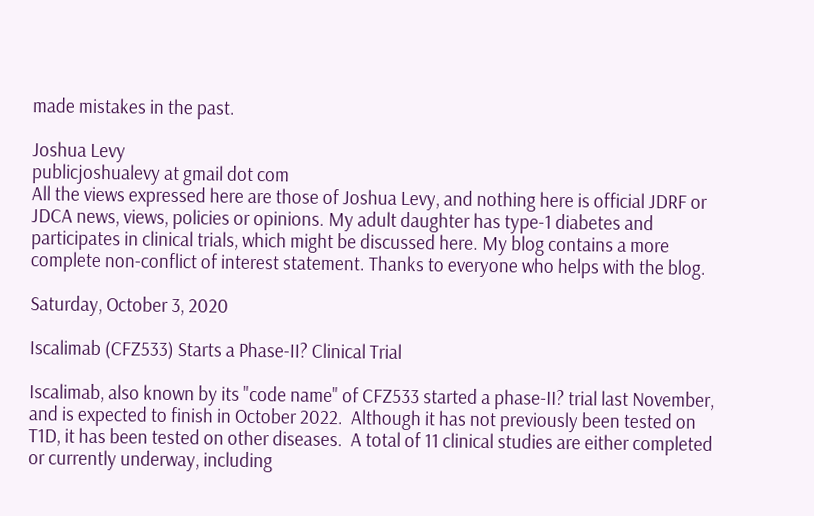made mistakes in the past.

Joshua Levy
publicjoshualevy at gmail dot com
All the views expressed here are those of Joshua Levy, and nothing here is official JDRF or JDCA news, views, policies or opinions. My adult daughter has type-1 diabetes and participates in clinical trials, which might be discussed here. My blog contains a more complete non-conflict of interest statement. Thanks to everyone who helps with the blog.

Saturday, October 3, 2020

Iscalimab (CFZ533) Starts a Phase-II? Clinical Trial

Iscalimab, also known by its "code name" of CFZ533 started a phase-II? trial last November, and is expected to finish in October 2022.  Although it has not previously been tested on T1D, it has been tested on other diseases.  A total of 11 clinical studies are either completed or currently underway, including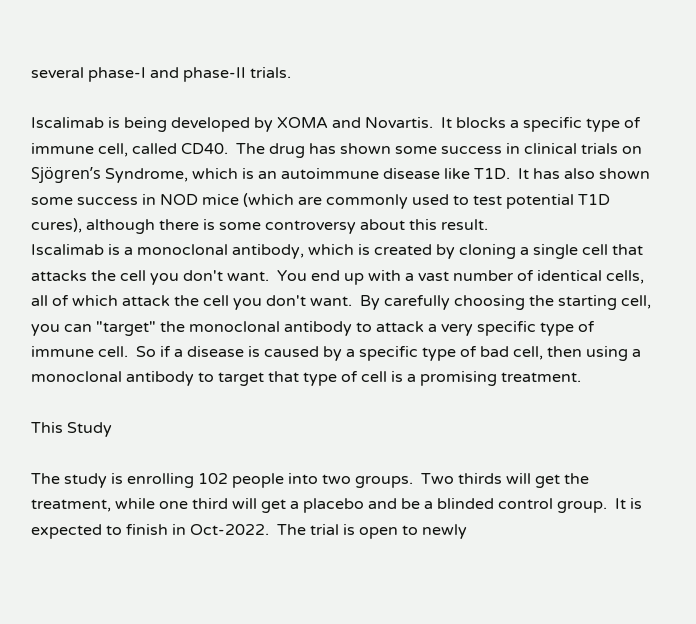several phase-I and phase-II trials.

Iscalimab is being developed by XOMA and Novartis.  It blocks a specific type of immune cell, called CD40.  The drug has shown some success in clinical trials on Sjögren’s Syndrome, which is an autoimmune disease like T1D.  It has also shown some success in NOD mice (which are commonly used to test potential T1D cures), although there is some controversy about this result.
Iscalimab is a monoclonal antibody, which is created by cloning a single cell that attacks the cell you don't want.  You end up with a vast number of identical cells, all of which attack the cell you don't want.  By carefully choosing the starting cell, you can "target" the monoclonal antibody to attack a very specific type of immune cell.  So if a disease is caused by a specific type of bad cell, then using a monoclonal antibody to target that type of cell is a promising treatment.

This Study

The study is enrolling 102 people into two groups.  Two thirds will get the treatment, while one third will get a placebo and be a blinded control group.  It is expected to finish in Oct-2022.  The trial is open to newly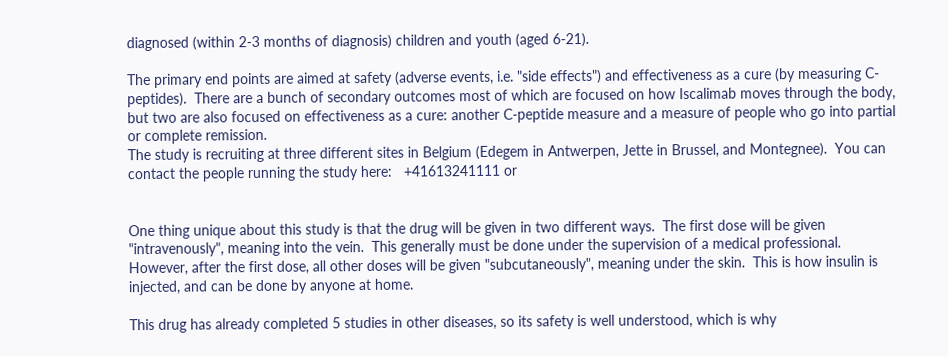diagnosed (within 2-3 months of diagnosis) children and youth (aged 6-21).

The primary end points are aimed at safety (adverse events, i.e. "side effects") and effectiveness as a cure (by measuring C-peptides).  There are a bunch of secondary outcomes most of which are focused on how Iscalimab moves through the body, but two are also focused on effectiveness as a cure: another C-peptide measure and a measure of people who go into partial or complete remission.
The study is recruiting at three different sites in Belgium (Edegem in Antwerpen, Jette in Brussel, and Montegnee).  You can contact the people running the study here:   +41613241111 or


One thing unique about this study is that the drug will be given in two different ways.  The first dose will be given "intravenously", meaning into the vein.  This generally must be done under the supervision of a medical professional.   However, after the first dose, all other doses will be given "subcutaneously", meaning under the skin.  This is how insulin is injected, and can be done by anyone at home.

This drug has already completed 5 studies in other diseases, so its safety is well understood, which is why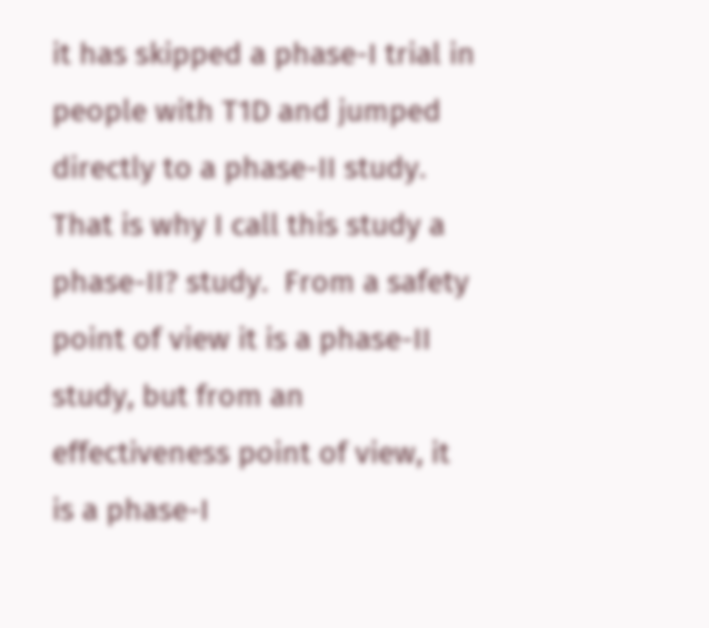it has skipped a phase-I trial in people with T1D and jumped directly to a phase-II study.   That is why I call this study a phase-II? study.  From a safety point of view it is a phase-II study, but from an effectiveness point of view, it is a phase-I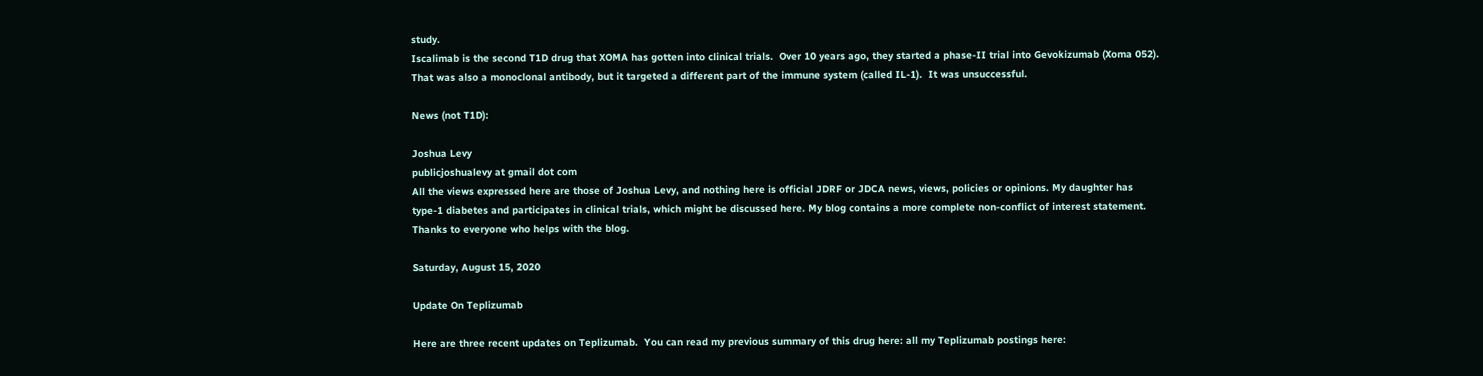study.
Iscalimab is the second T1D drug that XOMA has gotten into clinical trials.  Over 10 years ago, they started a phase-II trial into Gevokizumab (Xoma 052).  That was also a monoclonal antibody, but it targeted a different part of the immune system (called IL-1).  It was unsuccessful.

News (not T1D):

Joshua Levy
publicjoshualevy at gmail dot com
All the views expressed here are those of Joshua Levy, and nothing here is official JDRF or JDCA news, views, policies or opinions. My daughter has type-1 diabetes and participates in clinical trials, which might be discussed here. My blog contains a more complete non-conflict of interest statement. Thanks to everyone who helps with the blog.

Saturday, August 15, 2020

Update On Teplizumab

Here are three recent updates on Teplizumab.  You can read my previous summary of this drug here: all my Teplizumab postings here: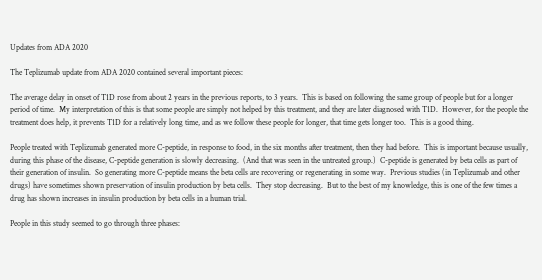Updates from ADA 2020

The Teplizumab update from ADA 2020 contained several important pieces:

The average delay in onset of T1D rose from about 2 years in the previous reports, to 3 years.  This is based on following the same group of people but for a longer period of time.  My interpretation of this is that some people are simply not helped by this treatment, and they are later diagnosed with T1D.  However, for the people the treatment does help, it prevents T1D for a relatively long time, and as we follow these people for longer, that time gets longer too.  This is a good thing.

People treated with Teplizumab generated more C-peptide, in response to food, in the six months after treatment, then they had before.  This is important because usually, during this phase of the disease, C-peptide generation is slowly decreasing.  (And that was seen in the untreated group.)  C-peptide is generated by beta cells as part of their generation of insulin.  So generating more C-peptide means the beta cells are recovering or regenerating in some way.  Previous studies (in Teplizumab and other drugs) have sometimes shown preservation of insulin production by beta cells.  They stop decreasing.  But to the best of my knowledge, this is one of the few times a drug has shown increases in insulin production by beta cells in a human trial.

People in this study seemed to go through three phases: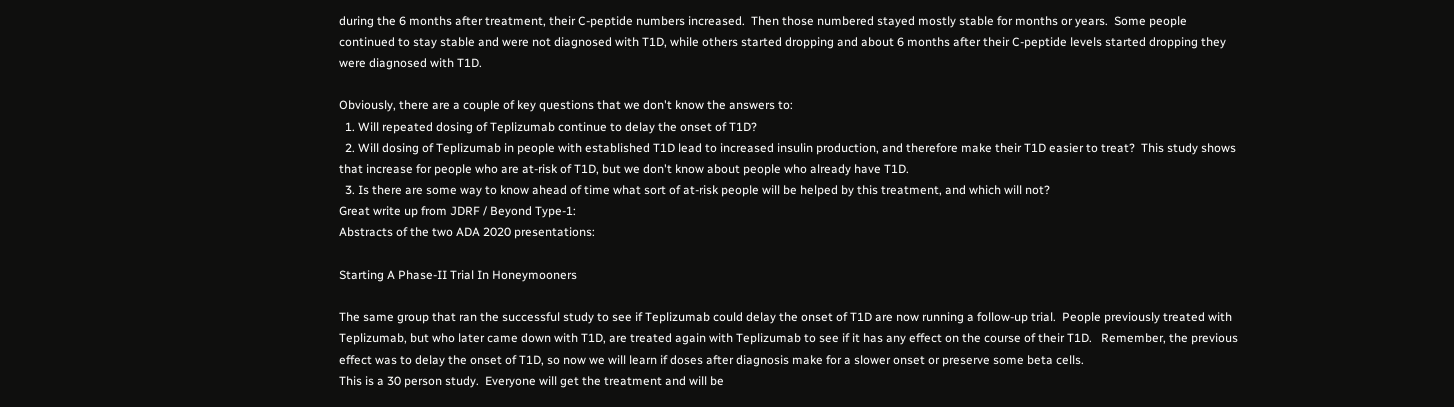during the 6 months after treatment, their C-peptide numbers increased.  Then those numbered stayed mostly stable for months or years.  Some people continued to stay stable and were not diagnosed with T1D, while others started dropping and about 6 months after their C-peptide levels started dropping they were diagnosed with T1D.

Obviously, there are a couple of key questions that we don't know the answers to:
  1. Will repeated dosing of Teplizumab continue to delay the onset of T1D?
  2. Will dosing of Teplizumab in people with established T1D lead to increased insulin production, and therefore make their T1D easier to treat?  This study shows that increase for people who are at-risk of T1D, but we don't know about people who already have T1D.
  3. Is there are some way to know ahead of time what sort of at-risk people will be helped by this treatment, and which will not?
Great write up from JDRF / Beyond Type-1:
Abstracts of the two ADA 2020 presentations:

Starting A Phase-II Trial In Honeymooners

The same group that ran the successful study to see if Teplizumab could delay the onset of T1D are now running a follow-up trial.  People previously treated with Teplizumab, but who later came down with T1D, are treated again with Teplizumab to see if it has any effect on the course of their T1D.   Remember, the previous effect was to delay the onset of T1D, so now we will learn if doses after diagnosis make for a slower onset or preserve some beta cells.
This is a 30 person study.  Everyone will get the treatment and will be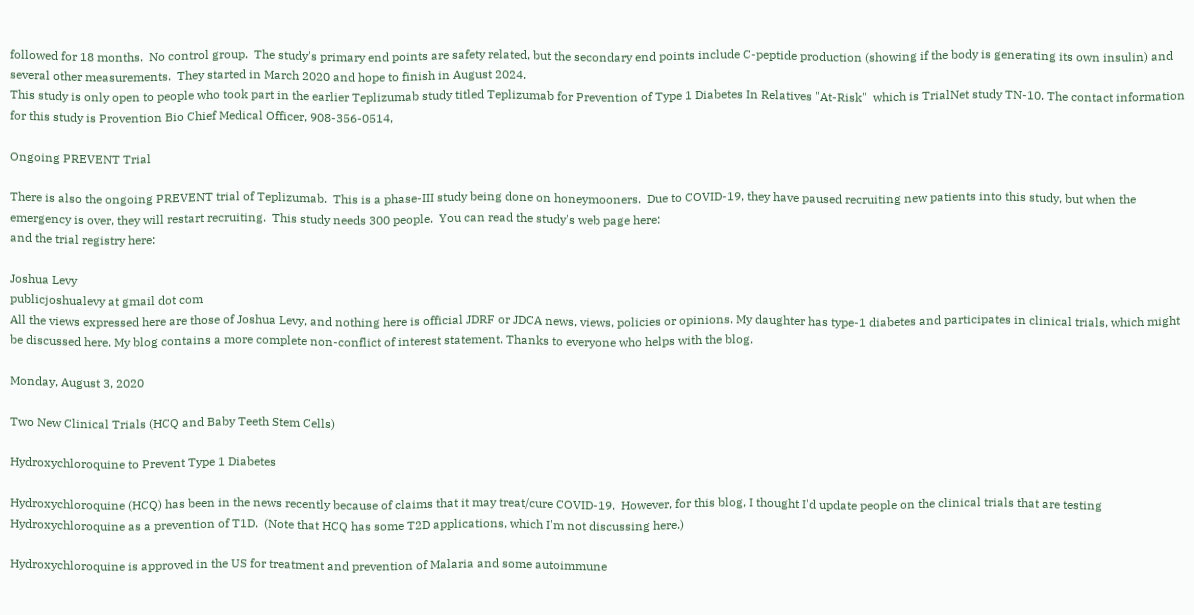followed for 18 months.  No control group.  The study's primary end points are safety related, but the secondary end points include C-peptide production (showing if the body is generating its own insulin) and several other measurements.  They started in March 2020 and hope to finish in August 2024.
This study is only open to people who took part in the earlier Teplizumab study titled Teplizumab for Prevention of Type 1 Diabetes In Relatives "At-Risk"  which is TrialNet study TN-10. The contact information for this study is Provention Bio Chief Medical Officer, 908-356-0514,

Ongoing PREVENT Trial

There is also the ongoing PREVENT trial of Teplizumab.  This is a phase-III study being done on honeymooners.  Due to COVID-19, they have paused recruiting new patients into this study, but when the emergency is over, they will restart recruiting.  This study needs 300 people.  You can read the study's web page here:
and the trial registry here:

Joshua Levy
publicjoshualevy at gmail dot com
All the views expressed here are those of Joshua Levy, and nothing here is official JDRF or JDCA news, views, policies or opinions. My daughter has type-1 diabetes and participates in clinical trials, which might be discussed here. My blog contains a more complete non-conflict of interest statement. Thanks to everyone who helps with the blog.

Monday, August 3, 2020

Two New Clinical Trials (HCQ and Baby Teeth Stem Cells)

Hydroxychloroquine to Prevent Type 1 Diabetes

Hydroxychloroquine (HCQ) has been in the news recently because of claims that it may treat/cure COVID-19.  However, for this blog, I thought I'd update people on the clinical trials that are testing Hydroxychloroquine as a prevention of T1D.  (Note that HCQ has some T2D applications, which I'm not discussing here.)

Hydroxychloroquine is approved in the US for treatment and prevention of Malaria and some autoimmune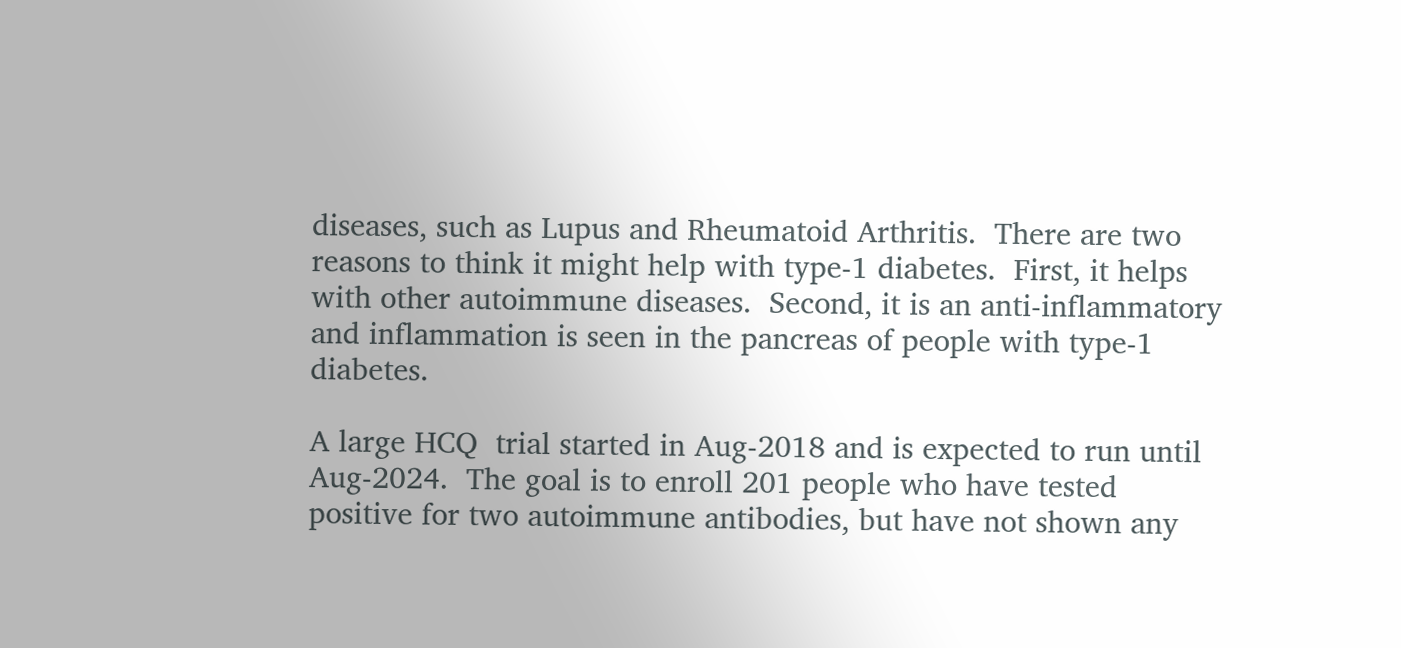diseases, such as Lupus and Rheumatoid Arthritis.  There are two reasons to think it might help with type-1 diabetes.  First, it helps with other autoimmune diseases.  Second, it is an anti-inflammatory and inflammation is seen in the pancreas of people with type-1 diabetes.

A large HCQ  trial started in Aug-2018 and is expected to run until Aug-2024.  The goal is to enroll 201 people who have tested positive for two autoimmune antibodies, but have not shown any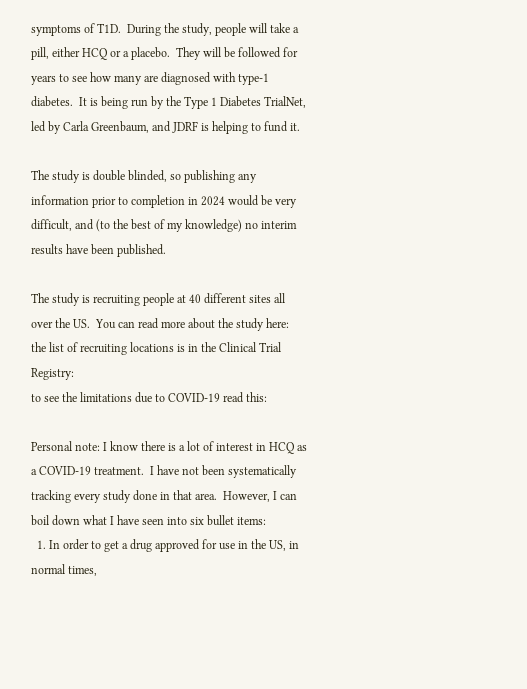symptoms of T1D.  During the study, people will take a pill, either HCQ or a placebo.  They will be followed for years to see how many are diagnosed with type-1 diabetes.  It is being run by the Type 1 Diabetes TrialNet, led by Carla Greenbaum, and JDRF is helping to fund it.

The study is double blinded, so publishing any information prior to completion in 2024 would be very difficult, and (to the best of my knowledge) no interim results have been published.

The study is recruiting people at 40 different sites all over the US.  You can read more about the study here:
the list of recruiting locations is in the Clinical Trial Registry:
to see the limitations due to COVID-19 read this:

Personal note: I know there is a lot of interest in HCQ as a COVID-19 treatment.  I have not been systematically tracking every study done in that area.  However, I can boil down what I have seen into six bullet items:
  1. In order to get a drug approved for use in the US, in normal times,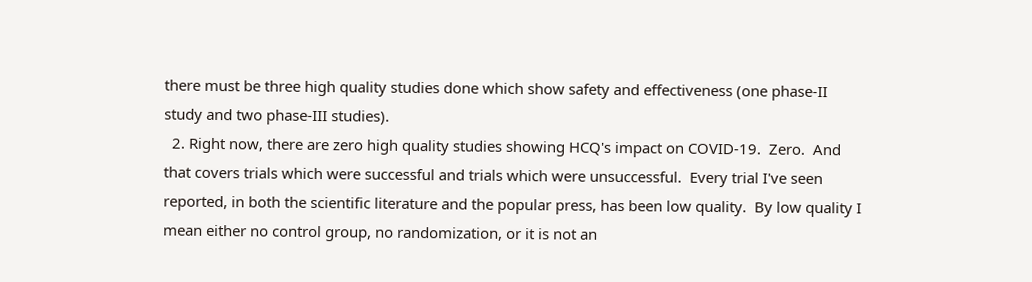there must be three high quality studies done which show safety and effectiveness (one phase-II study and two phase-III studies).
  2. Right now, there are zero high quality studies showing HCQ's impact on COVID-19.  Zero.  And that covers trials which were successful and trials which were unsuccessful.  Every trial I've seen reported, in both the scientific literature and the popular press, has been low quality.  By low quality I mean either no control group, no randomization, or it is not an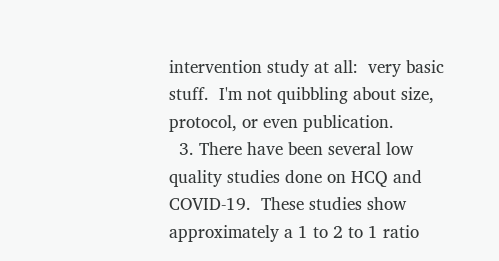intervention study at all:  very basic stuff.  I'm not quibbling about size, protocol, or even publication.
  3. There have been several low quality studies done on HCQ and COVID-19.  These studies show approximately a 1 to 2 to 1 ratio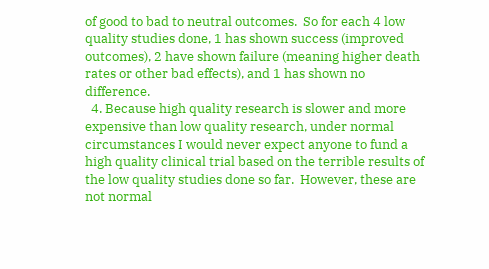of good to bad to neutral outcomes.  So for each 4 low quality studies done, 1 has shown success (improved outcomes), 2 have shown failure (meaning higher death rates or other bad effects), and 1 has shown no difference.
  4. Because high quality research is slower and more expensive than low quality research, under normal circumstances I would never expect anyone to fund a high quality clinical trial based on the terrible results of the low quality studies done so far.  However, these are not normal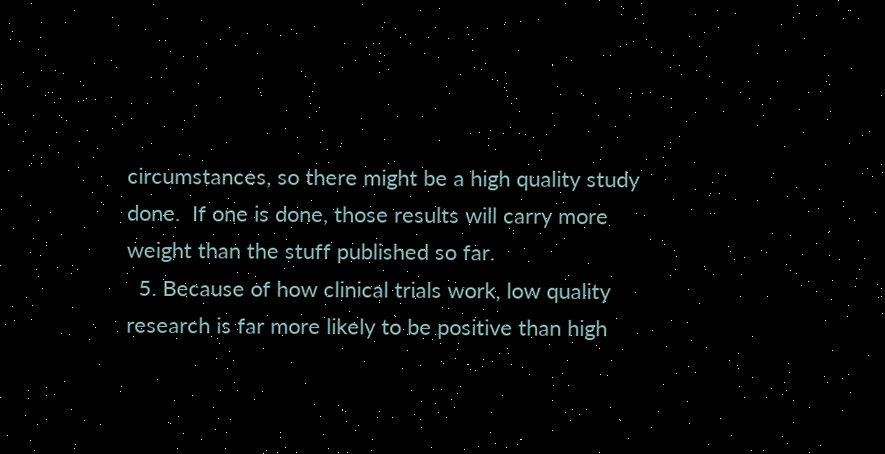circumstances, so there might be a high quality study done.  If one is done, those results will carry more weight than the stuff published so far.
  5. Because of how clinical trials work, low quality research is far more likely to be positive than high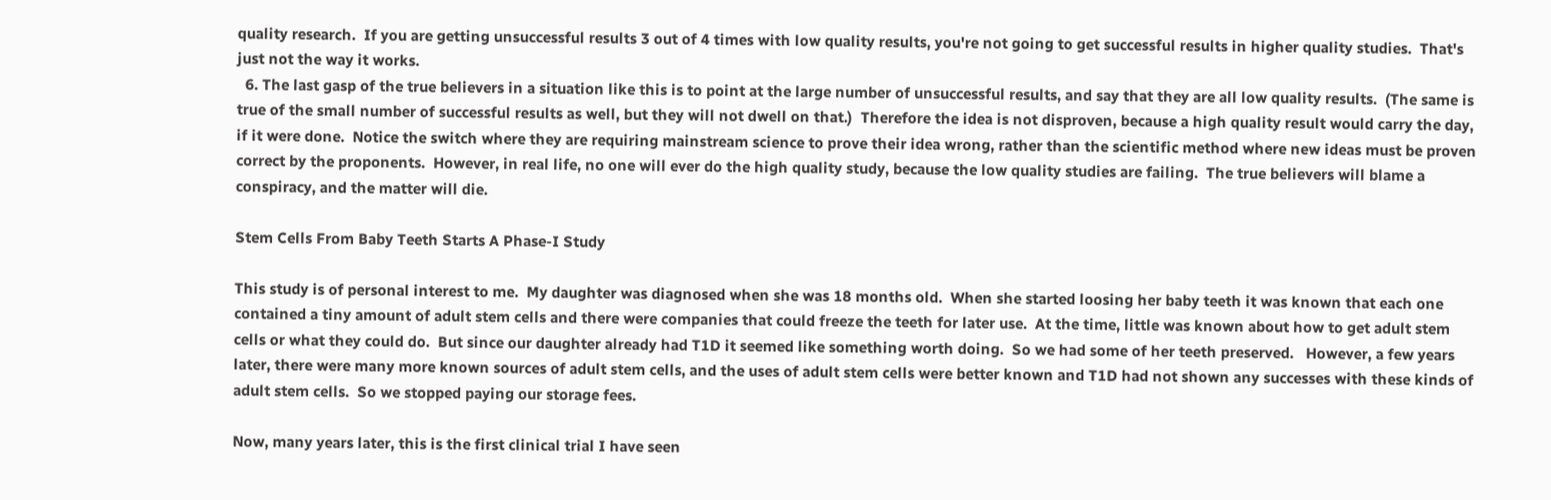quality research.  If you are getting unsuccessful results 3 out of 4 times with low quality results, you're not going to get successful results in higher quality studies.  That's just not the way it works.
  6. The last gasp of the true believers in a situation like this is to point at the large number of unsuccessful results, and say that they are all low quality results.  (The same is true of the small number of successful results as well, but they will not dwell on that.)  Therefore the idea is not disproven, because a high quality result would carry the day, if it were done.  Notice the switch where they are requiring mainstream science to prove their idea wrong, rather than the scientific method where new ideas must be proven correct by the proponents.  However, in real life, no one will ever do the high quality study, because the low quality studies are failing.  The true believers will blame a conspiracy, and the matter will die.

Stem Cells From Baby Teeth Starts A Phase-I Study

This study is of personal interest to me.  My daughter was diagnosed when she was 18 months old.  When she started loosing her baby teeth it was known that each one contained a tiny amount of adult stem cells and there were companies that could freeze the teeth for later use.  At the time, little was known about how to get adult stem cells or what they could do.  But since our daughter already had T1D it seemed like something worth doing.  So we had some of her teeth preserved.   However, a few years later, there were many more known sources of adult stem cells, and the uses of adult stem cells were better known and T1D had not shown any successes with these kinds of adult stem cells.  So we stopped paying our storage fees.

Now, many years later, this is the first clinical trial I have seen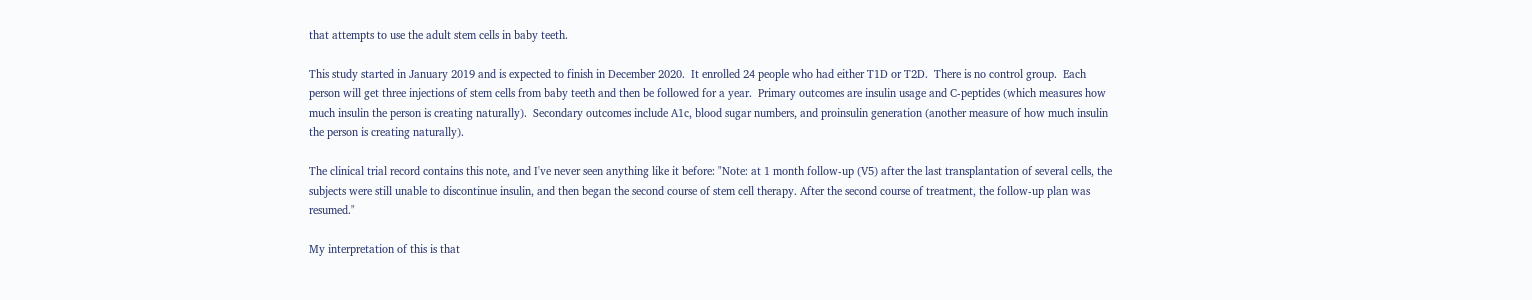that attempts to use the adult stem cells in baby teeth.

This study started in January 2019 and is expected to finish in December 2020.  It enrolled 24 people who had either T1D or T2D.  There is no control group.  Each person will get three injections of stem cells from baby teeth and then be followed for a year.  Primary outcomes are insulin usage and C-peptides (which measures how much insulin the person is creating naturally).  Secondary outcomes include A1c, blood sugar numbers, and proinsulin generation (another measure of how much insulin the person is creating naturally).

The clinical trial record contains this note, and I've never seen anything like it before: "Note: at 1 month follow-up (V5) after the last transplantation of several cells, the subjects were still unable to discontinue insulin, and then began the second course of stem cell therapy. After the second course of treatment, the follow-up plan was resumed."

My interpretation of this is that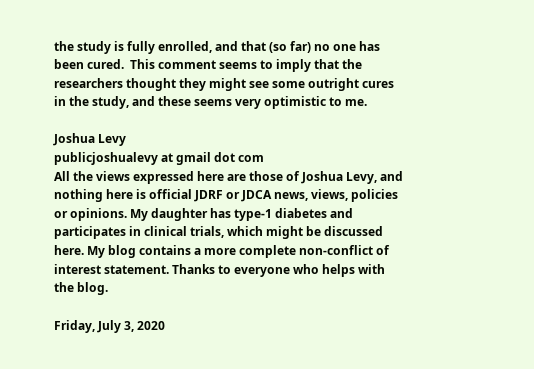the study is fully enrolled, and that (so far) no one has been cured.  This comment seems to imply that the researchers thought they might see some outright cures in the study, and these seems very optimistic to me.

Joshua Levy
publicjoshualevy at gmail dot com
All the views expressed here are those of Joshua Levy, and nothing here is official JDRF or JDCA news, views, policies or opinions. My daughter has type-1 diabetes and participates in clinical trials, which might be discussed here. My blog contains a more complete non-conflict of interest statement. Thanks to everyone who helps with the blog.

Friday, July 3, 2020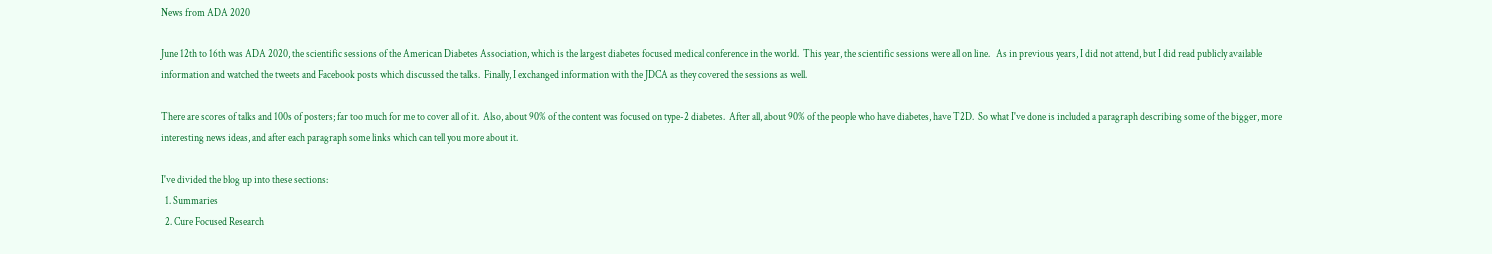News from ADA 2020

June 12th to 16th was ADA 2020, the scientific sessions of the American Diabetes Association, which is the largest diabetes focused medical conference in the world.  This year, the scientific sessions were all on line.   As in previous years, I did not attend, but I did read publicly available information and watched the tweets and Facebook posts which discussed the talks.  Finally, I exchanged information with the JDCA as they covered the sessions as well.

There are scores of talks and 100s of posters; far too much for me to cover all of it.  Also, about 90% of the content was focused on type-2 diabetes.  After all, about 90% of the people who have diabetes, have T2D.  So what I've done is included a paragraph describing some of the bigger, more interesting news ideas, and after each paragraph some links which can tell you more about it.

I've divided the blog up into these sections:
  1. Summaries
  2. Cure Focused Research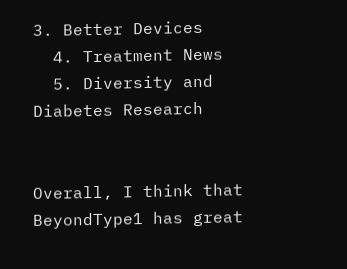3. Better Devices
  4. Treatment News
  5. Diversity and Diabetes Research


Overall, I think that BeyondType1 has great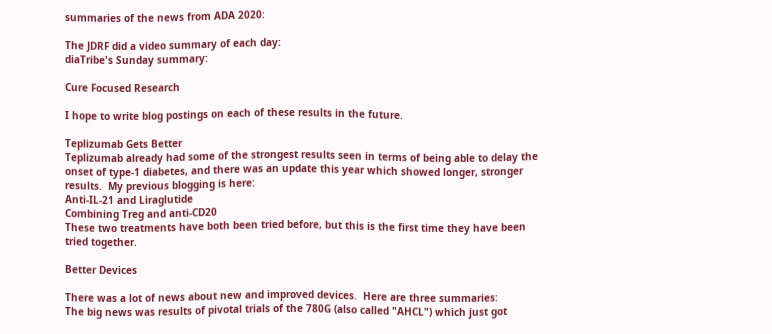summaries of the news from ADA 2020:

The JDRF did a video summary of each day:
diaTribe's Sunday summary:

Cure Focused Research

I hope to write blog postings on each of these results in the future.

Teplizumab Gets Better
Teplizumab already had some of the strongest results seen in terms of being able to delay the onset of type-1 diabetes, and there was an update this year which showed longer, stronger results.  My previous blogging is here:
Anti-IL-21 and Liraglutide
Combining Treg and anti-CD20
These two treatments have both been tried before, but this is the first time they have been tried together.

Better Devices

There was a lot of news about new and improved devices.  Here are three summaries:
The big news was results of pivotal trials of the 780G (also called "AHCL") which just got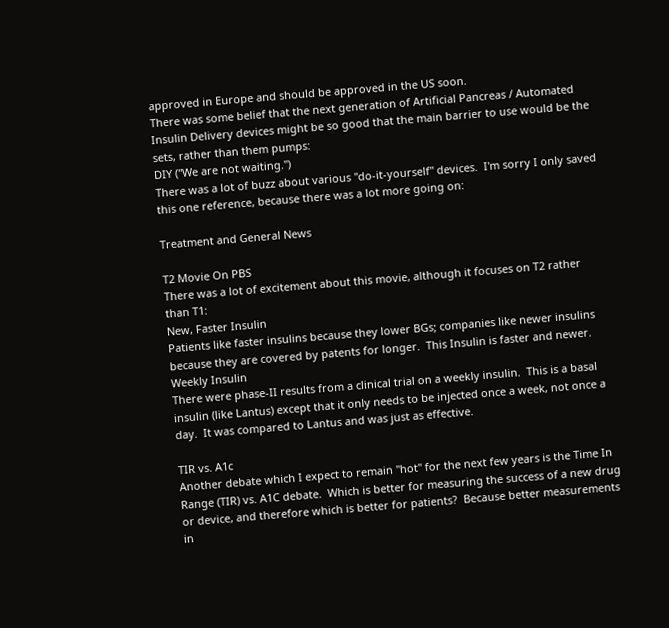approved in Europe and should be approved in the US soon.
There was some belief that the next generation of Artificial Pancreas / Automated Insulin Delivery devices might be so good that the main barrier to use would be the sets, rather than them pumps:
DIY ("We are not waiting.")
There was a lot of buzz about various "do-it-yourself" devices.  I'm sorry I only saved this one reference, because there was a lot more going on:

Treatment and General News

T2 Movie On PBS
There was a lot of excitement about this movie, although it focuses on T2 rather than T1:
New, Faster Insulin
Patients like faster insulins because they lower BGs; companies like newer insulins because they are covered by patents for longer.  This Insulin is faster and newer.
Weekly Insulin
There were phase-II results from a clinical trial on a weekly insulin.  This is a basal insulin (like Lantus) except that it only needs to be injected once a week, not once a day.  It was compared to Lantus and was just as effective.

TIR vs. A1c
Another debate which I expect to remain "hot" for the next few years is the Time In Range (TIR) vs. A1C debate.  Which is better for measuring the success of a new drug or device, and therefore which is better for patients?  Because better measurements in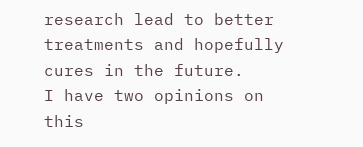research lead to better treatments and hopefully cures in the future.
I have two opinions on this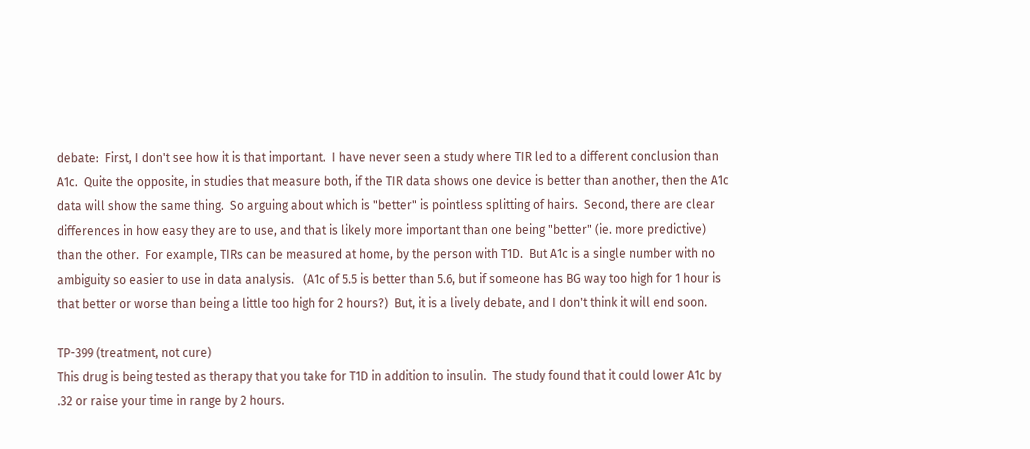debate:  First, I don't see how it is that important.  I have never seen a study where TIR led to a different conclusion than A1c.  Quite the opposite, in studies that measure both, if the TIR data shows one device is better than another, then the A1c data will show the same thing.  So arguing about which is "better" is pointless splitting of hairs.  Second, there are clear differences in how easy they are to use, and that is likely more important than one being "better" (ie. more predictive) than the other.  For example, TIRs can be measured at home, by the person with T1D.  But A1c is a single number with no ambiguity so easier to use in data analysis.   (A1c of 5.5 is better than 5.6, but if someone has BG way too high for 1 hour is that better or worse than being a little too high for 2 hours?)  But, it is a lively debate, and I don't think it will end soon.

TP-399 (treatment, not cure)
This drug is being tested as therapy that you take for T1D in addition to insulin.  The study found that it could lower A1c by .32 or raise your time in range by 2 hours.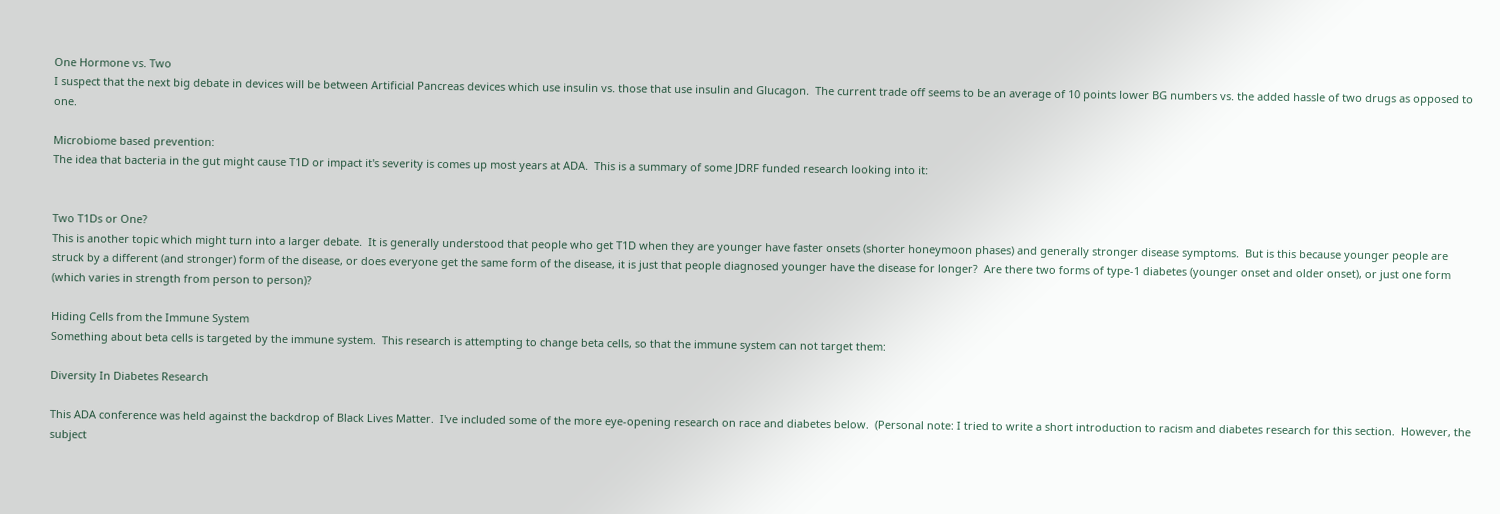One Hormone vs. Two
I suspect that the next big debate in devices will be between Artificial Pancreas devices which use insulin vs. those that use insulin and Glucagon.  The current trade off seems to be an average of 10 points lower BG numbers vs. the added hassle of two drugs as opposed to one.

Microbiome based prevention:
The idea that bacteria in the gut might cause T1D or impact it's severity is comes up most years at ADA.  This is a summary of some JDRF funded research looking into it:


Two T1Ds or One?
This is another topic which might turn into a larger debate.  It is generally understood that people who get T1D when they are younger have faster onsets (shorter honeymoon phases) and generally stronger disease symptoms.  But is this because younger people are struck by a different (and stronger) form of the disease, or does everyone get the same form of the disease, it is just that people diagnosed younger have the disease for longer?  Are there two forms of type-1 diabetes (younger onset and older onset), or just one form (which varies in strength from person to person)?

Hiding Cells from the Immune System
Something about beta cells is targeted by the immune system.  This research is attempting to change beta cells, so that the immune system can not target them:

Diversity In Diabetes Research

This ADA conference was held against the backdrop of Black Lives Matter.  I've included some of the more eye-opening research on race and diabetes below.  (Personal note: I tried to write a short introduction to racism and diabetes research for this section.  However, the subject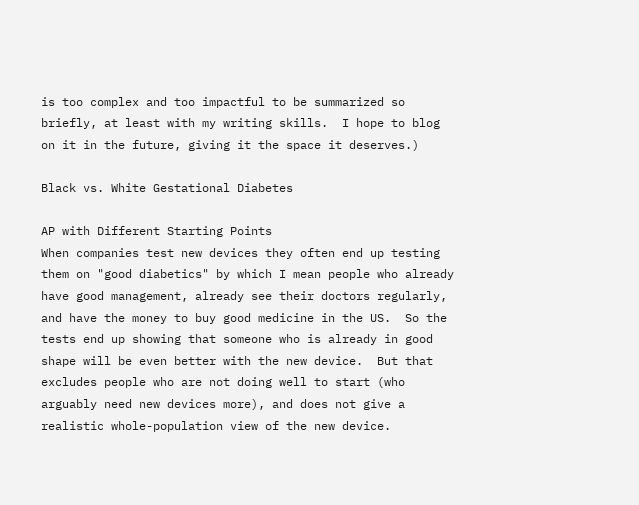is too complex and too impactful to be summarized so briefly, at least with my writing skills.  I hope to blog on it in the future, giving it the space it deserves.)

Black vs. White Gestational Diabetes

AP with Different Starting Points
When companies test new devices they often end up testing them on "good diabetics" by which I mean people who already have good management, already see their doctors regularly, and have the money to buy good medicine in the US.  So the tests end up showing that someone who is already in good shape will be even better with the new device.  But that excludes people who are not doing well to start (who arguably need new devices more), and does not give a realistic whole-population view of the new device.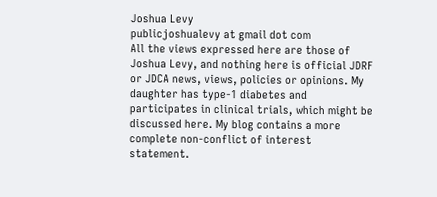Joshua Levy
publicjoshualevy at gmail dot com
All the views expressed here are those of Joshua Levy, and nothing here is official JDRF or JDCA news, views, policies or opinions. My daughter has type-1 diabetes and participates in clinical trials, which might be discussed here. My blog contains a more complete non-conflict of interest statement.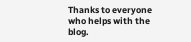Thanks to everyone who helps with the blog.